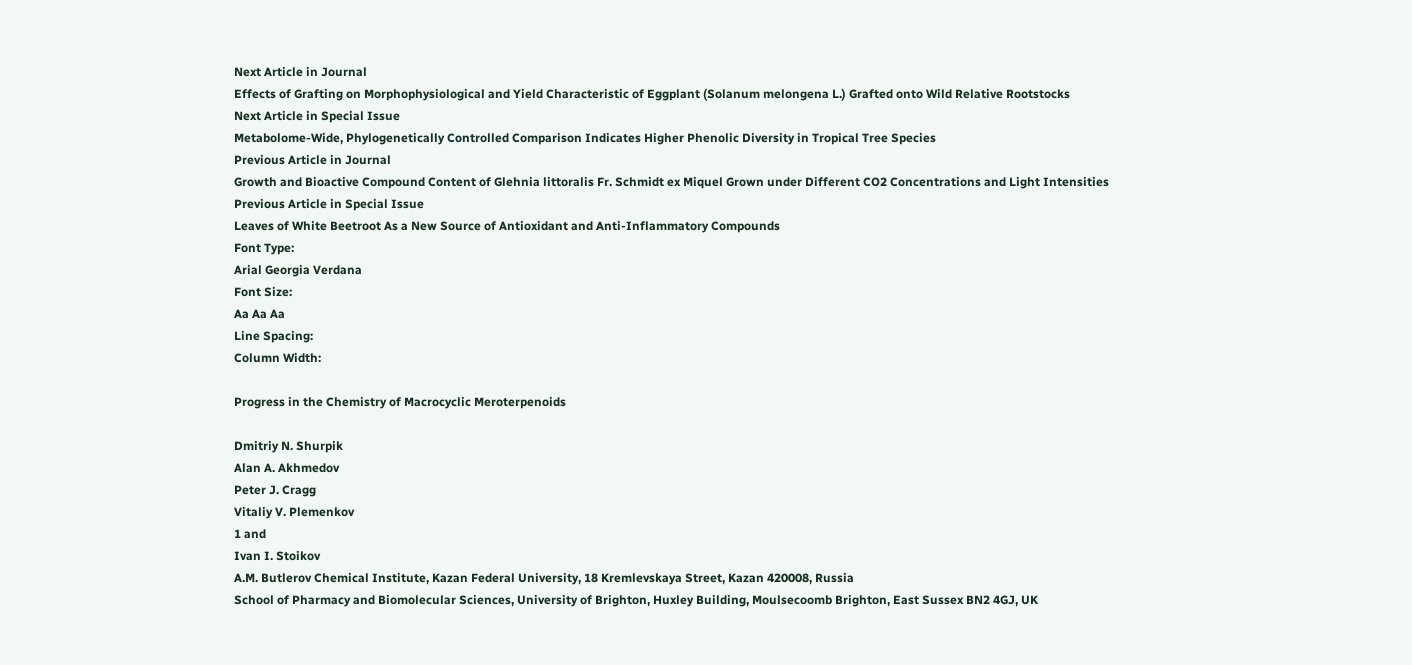Next Article in Journal
Effects of Grafting on Morphophysiological and Yield Characteristic of Eggplant (Solanum melongena L.) Grafted onto Wild Relative Rootstocks
Next Article in Special Issue
Metabolome-Wide, Phylogenetically Controlled Comparison Indicates Higher Phenolic Diversity in Tropical Tree Species
Previous Article in Journal
Growth and Bioactive Compound Content of Glehnia littoralis Fr. Schmidt ex Miquel Grown under Different CO2 Concentrations and Light Intensities
Previous Article in Special Issue
Leaves of White Beetroot As a New Source of Antioxidant and Anti-Inflammatory Compounds
Font Type:
Arial Georgia Verdana
Font Size:
Aa Aa Aa
Line Spacing:
Column Width:

Progress in the Chemistry of Macrocyclic Meroterpenoids

Dmitriy N. Shurpik
Alan A. Akhmedov
Peter J. Cragg
Vitaliy V. Plemenkov
1 and
Ivan I. Stoikov
A.M. Butlerov Chemical Institute, Kazan Federal University, 18 Kremlevskaya Street, Kazan 420008, Russia
School of Pharmacy and Biomolecular Sciences, University of Brighton, Huxley Building, Moulsecoomb Brighton, East Sussex BN2 4GJ, UK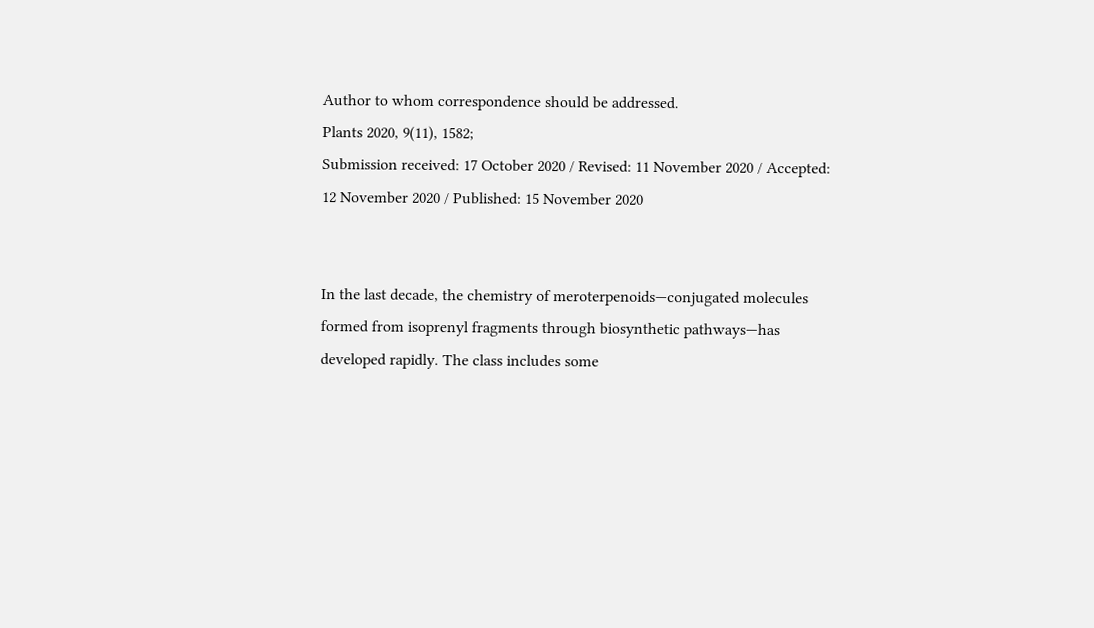Author to whom correspondence should be addressed.
Plants 2020, 9(11), 1582;
Submission received: 17 October 2020 / Revised: 11 November 2020 / Accepted: 12 November 2020 / Published: 15 November 2020


In the last decade, the chemistry of meroterpenoids—conjugated molecules formed from isoprenyl fragments through biosynthetic pathways—has developed rapidly. The class includes some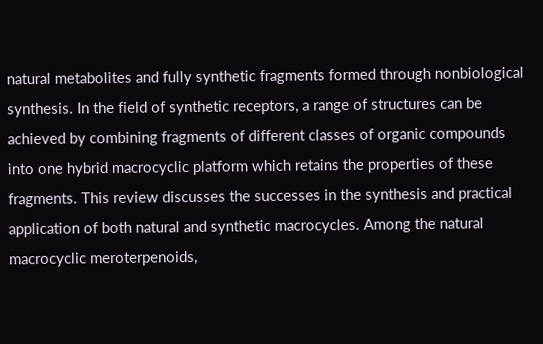natural metabolites and fully synthetic fragments formed through nonbiological synthesis. In the field of synthetic receptors, a range of structures can be achieved by combining fragments of different classes of organic compounds into one hybrid macrocyclic platform which retains the properties of these fragments. This review discusses the successes in the synthesis and practical application of both natural and synthetic macrocycles. Among the natural macrocyclic meroterpenoids,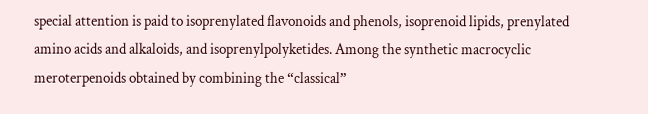special attention is paid to isoprenylated flavonoids and phenols, isoprenoid lipids, prenylated amino acids and alkaloids, and isoprenylpolyketides. Among the synthetic macrocyclic meroterpenoids obtained by combining the “classical”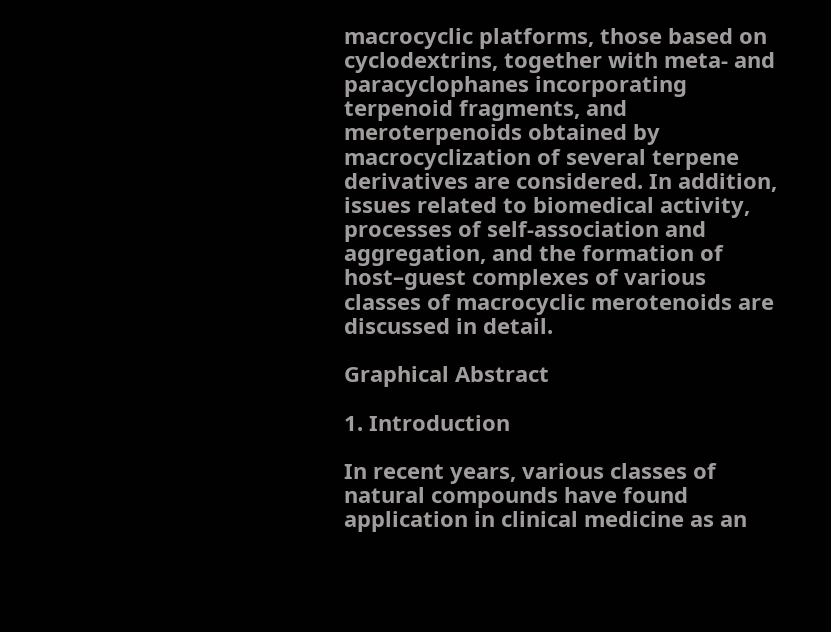macrocyclic platforms, those based on cyclodextrins, together with meta- and paracyclophanes incorporating terpenoid fragments, and meroterpenoids obtained by macrocyclization of several terpene derivatives are considered. In addition, issues related to biomedical activity, processes of self-association and aggregation, and the formation of host–guest complexes of various classes of macrocyclic merotenoids are discussed in detail.

Graphical Abstract

1. Introduction

In recent years, various classes of natural compounds have found application in clinical medicine as an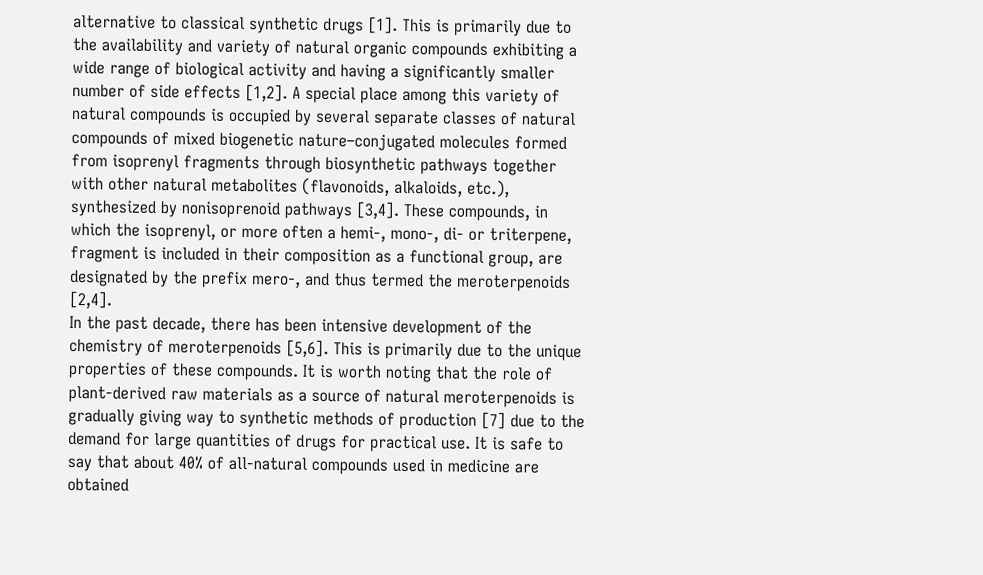alternative to classical synthetic drugs [1]. This is primarily due to the availability and variety of natural organic compounds exhibiting a wide range of biological activity and having a significantly smaller number of side effects [1,2]. A special place among this variety of natural compounds is occupied by several separate classes of natural compounds of mixed biogenetic nature–conjugated molecules formed from isoprenyl fragments through biosynthetic pathways together with other natural metabolites (flavonoids, alkaloids, etc.), synthesized by nonisoprenoid pathways [3,4]. These compounds, in which the isoprenyl, or more often a hemi-, mono-, di- or triterpene, fragment is included in their composition as a functional group, are designated by the prefix mero-, and thus termed the meroterpenoids [2,4].
In the past decade, there has been intensive development of the chemistry of meroterpenoids [5,6]. This is primarily due to the unique properties of these compounds. It is worth noting that the role of plant-derived raw materials as a source of natural meroterpenoids is gradually giving way to synthetic methods of production [7] due to the demand for large quantities of drugs for practical use. It is safe to say that about 40% of all-natural compounds used in medicine are obtained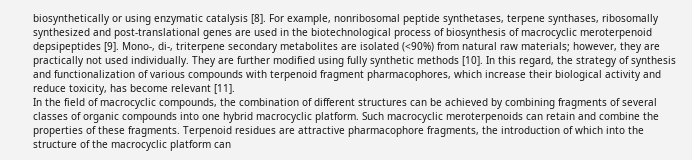biosynthetically or using enzymatic catalysis [8]. For example, nonribosomal peptide synthetases, terpene synthases, ribosomally synthesized and post-translational genes are used in the biotechnological process of biosynthesis of macrocyclic meroterpenoid depsipeptides [9]. Mono-, di-, triterpene secondary metabolites are isolated (<90%) from natural raw materials; however, they are practically not used individually. They are further modified using fully synthetic methods [10]. In this regard, the strategy of synthesis and functionalization of various compounds with terpenoid fragment pharmacophores, which increase their biological activity and reduce toxicity, has become relevant [11].
In the field of macrocyclic compounds, the combination of different structures can be achieved by combining fragments of several classes of organic compounds into one hybrid macrocyclic platform. Such macrocyclic meroterpenoids can retain and combine the properties of these fragments. Terpenoid residues are attractive pharmacophore fragments, the introduction of which into the structure of the macrocyclic platform can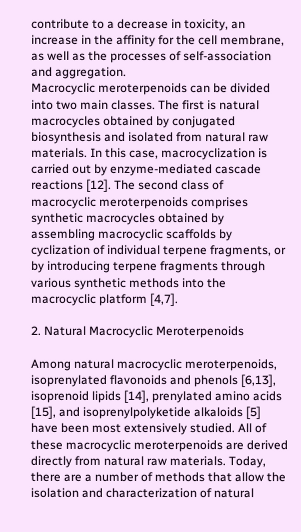contribute to a decrease in toxicity, an increase in the affinity for the cell membrane, as well as the processes of self-association and aggregation.
Macrocyclic meroterpenoids can be divided into two main classes. The first is natural macrocycles obtained by conjugated biosynthesis and isolated from natural raw materials. In this case, macrocyclization is carried out by enzyme-mediated cascade reactions [12]. The second class of macrocyclic meroterpenoids comprises synthetic macrocycles obtained by assembling macrocyclic scaffolds by cyclization of individual terpene fragments, or by introducing terpene fragments through various synthetic methods into the macrocyclic platform [4,7].

2. Natural Macrocyclic Meroterpenoids

Among natural macrocyclic meroterpenoids, isoprenylated flavonoids and phenols [6,13], isoprenoid lipids [14], prenylated amino acids [15], and isoprenylpolyketide alkaloids [5] have been most extensively studied. All of these macrocyclic meroterpenoids are derived directly from natural raw materials. Today, there are a number of methods that allow the isolation and characterization of natural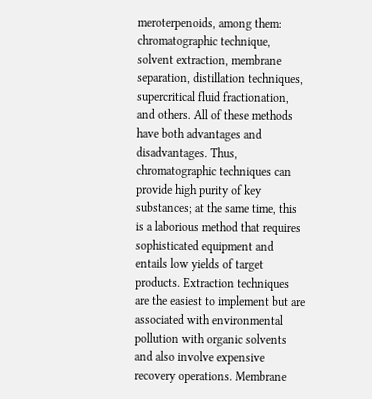meroterpenoids, among them: chromatographic technique, solvent extraction, membrane separation, distillation techniques, supercritical fluid fractionation, and others. All of these methods have both advantages and disadvantages. Thus, chromatographic techniques can provide high purity of key substances; at the same time, this is a laborious method that requires sophisticated equipment and entails low yields of target products. Extraction techniques are the easiest to implement but are associated with environmental pollution with organic solvents and also involve expensive recovery operations. Membrane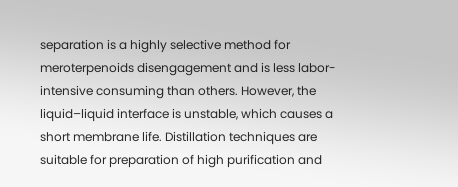separation is a highly selective method for meroterpenoids disengagement and is less labor-intensive consuming than others. However, the liquid–liquid interface is unstable, which causes a short membrane life. Distillation techniques are suitable for preparation of high purification and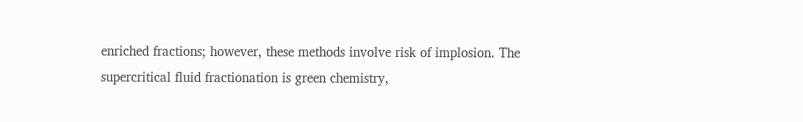enriched fractions; however, these methods involve risk of implosion. The supercritical fluid fractionation is green chemistry,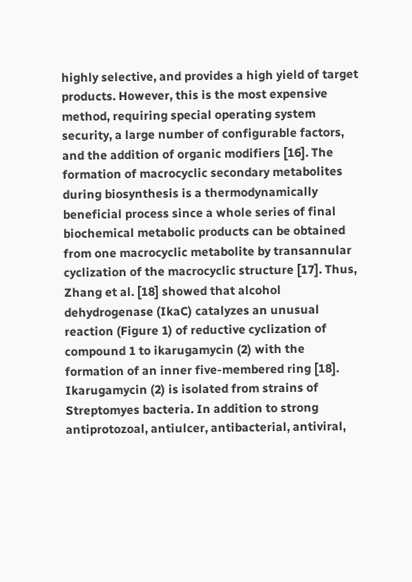highly selective, and provides a high yield of target products. However, this is the most expensive method, requiring special operating system security, a large number of configurable factors, and the addition of organic modifiers [16]. The formation of macrocyclic secondary metabolites during biosynthesis is a thermodynamically beneficial process since a whole series of final biochemical metabolic products can be obtained from one macrocyclic metabolite by transannular cyclization of the macrocyclic structure [17]. Thus, Zhang et al. [18] showed that alcohol dehydrogenase (IkaC) catalyzes an unusual reaction (Figure 1) of reductive cyclization of compound 1 to ikarugamycin (2) with the formation of an inner five-membered ring [18]. Ikarugamycin (2) is isolated from strains of Streptomyes bacteria. In addition to strong antiprotozoal, antiulcer, antibacterial, antiviral,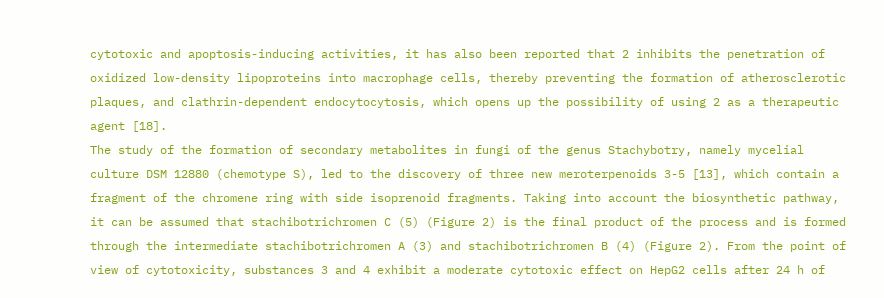cytotoxic and apoptosis-inducing activities, it has also been reported that 2 inhibits the penetration of oxidized low-density lipoproteins into macrophage cells, thereby preventing the formation of atherosclerotic plaques, and clathrin-dependent endocytocytosis, which opens up the possibility of using 2 as a therapeutic agent [18].
The study of the formation of secondary metabolites in fungi of the genus Stachybotry, namely mycelial culture DSM 12880 (chemotype S), led to the discovery of three new meroterpenoids 3-5 [13], which contain a fragment of the chromene ring with side isoprenoid fragments. Taking into account the biosynthetic pathway, it can be assumed that stachibotrichromen C (5) (Figure 2) is the final product of the process and is formed through the intermediate stachibotrichromen A (3) and stachibotrichromen B (4) (Figure 2). From the point of view of cytotoxicity, substances 3 and 4 exhibit a moderate cytotoxic effect on HepG2 cells after 24 h of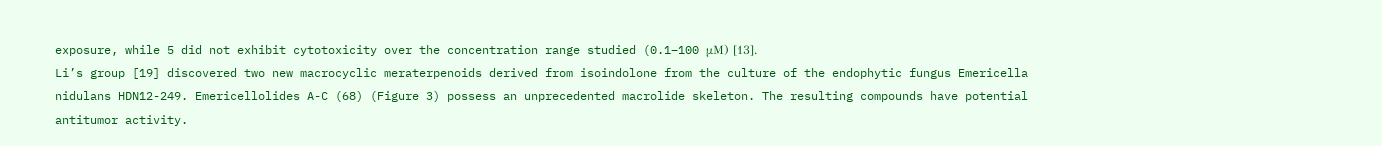exposure, while 5 did not exhibit cytotoxicity over the concentration range studied (0.1–100 μM) [13].
Li’s group [19] discovered two new macrocyclic meraterpenoids derived from isoindolone from the culture of the endophytic fungus Emericella nidulans HDN12-249. Emericellolides A-C (68) (Figure 3) possess an unprecedented macrolide skeleton. The resulting compounds have potential antitumor activity.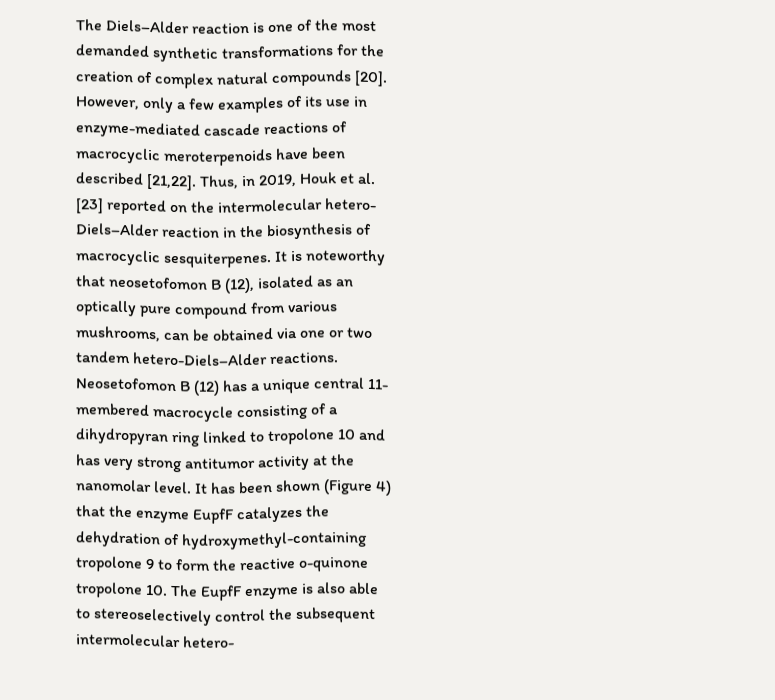The Diels–Alder reaction is one of the most demanded synthetic transformations for the creation of complex natural compounds [20]. However, only a few examples of its use in enzyme-mediated cascade reactions of macrocyclic meroterpenoids have been described [21,22]. Thus, in 2019, Houk et al. [23] reported on the intermolecular hetero-Diels–Alder reaction in the biosynthesis of macrocyclic sesquiterpenes. It is noteworthy that neosetofomon B (12), isolated as an optically pure compound from various mushrooms, can be obtained via one or two tandem hetero-Diels–Alder reactions. Neosetofomon B (12) has a unique central 11-membered macrocycle consisting of a dihydropyran ring linked to tropolone 10 and has very strong antitumor activity at the nanomolar level. It has been shown (Figure 4) that the enzyme EupfF catalyzes the dehydration of hydroxymethyl-containing tropolone 9 to form the reactive o-quinone tropolone 10. The EupfF enzyme is also able to stereoselectively control the subsequent intermolecular hetero-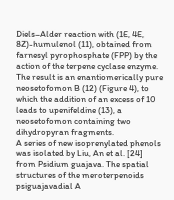Diels–Alder reaction with (1E, 4E, 8Z)-humulenol (11), obtained from farnesyl pyrophosphate (FPP) by the action of the terpene cyclase enzyme. The result is an enantiomerically pure neosetofomon B (12) (Figure 4), to which the addition of an excess of 10 leads to upenifeldine (13), a neosetofomon containing two dihydropyran fragments.
A series of new isoprenylated phenols was isolated by Liu, An et al. [24] from Psidium guajava. The spatial structures of the meroterpenoids psiguajavadial A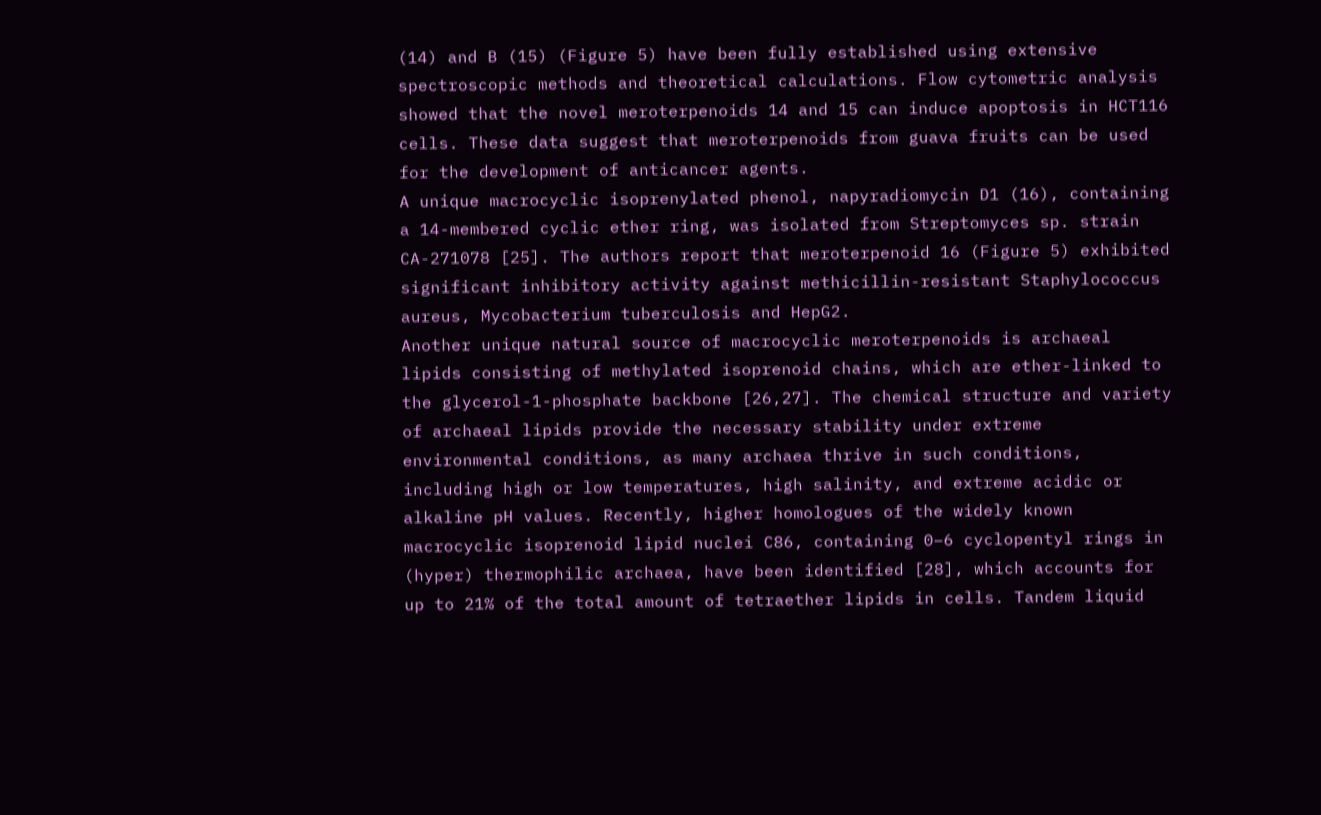(14) and B (15) (Figure 5) have been fully established using extensive spectroscopic methods and theoretical calculations. Flow cytometric analysis showed that the novel meroterpenoids 14 and 15 can induce apoptosis in HCT116 cells. These data suggest that meroterpenoids from guava fruits can be used for the development of anticancer agents.
A unique macrocyclic isoprenylated phenol, napyradiomycin D1 (16), containing a 14-membered cyclic ether ring, was isolated from Streptomyces sp. strain CA-271078 [25]. The authors report that meroterpenoid 16 (Figure 5) exhibited significant inhibitory activity against methicillin-resistant Staphylococcus aureus, Mycobacterium tuberculosis and HepG2.
Another unique natural source of macrocyclic meroterpenoids is archaeal lipids consisting of methylated isoprenoid chains, which are ether-linked to the glycerol-1-phosphate backbone [26,27]. The chemical structure and variety of archaeal lipids provide the necessary stability under extreme environmental conditions, as many archaea thrive in such conditions, including high or low temperatures, high salinity, and extreme acidic or alkaline pH values. Recently, higher homologues of the widely known macrocyclic isoprenoid lipid nuclei C86, containing 0–6 cyclopentyl rings in (hyper) thermophilic archaea, have been identified [28], which accounts for up to 21% of the total amount of tetraether lipids in cells. Tandem liquid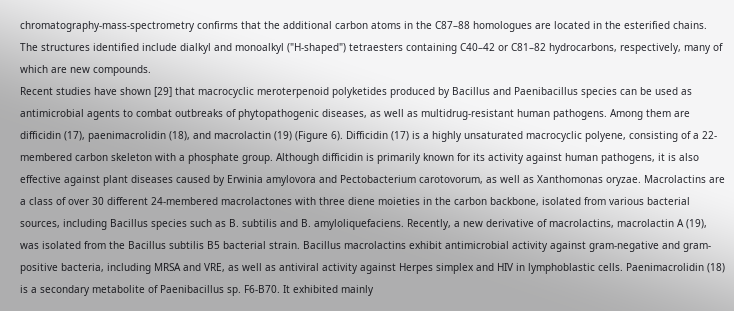chromatography-mass-spectrometry confirms that the additional carbon atoms in the C87–88 homologues are located in the esterified chains. The structures identified include dialkyl and monoalkyl ("H-shaped") tetraesters containing C40–42 or C81–82 hydrocarbons, respectively, many of which are new compounds.
Recent studies have shown [29] that macrocyclic meroterpenoid polyketides produced by Bacillus and Paenibacillus species can be used as antimicrobial agents to combat outbreaks of phytopathogenic diseases, as well as multidrug-resistant human pathogens. Among them are difficidin (17), paenimacrolidin (18), and macrolactin (19) (Figure 6). Difficidin (17) is a highly unsaturated macrocyclic polyene, consisting of a 22-membered carbon skeleton with a phosphate group. Although difficidin is primarily known for its activity against human pathogens, it is also effective against plant diseases caused by Erwinia amylovora and Pectobacterium carotovorum, as well as Xanthomonas oryzae. Macrolactins are a class of over 30 different 24-membered macrolactones with three diene moieties in the carbon backbone, isolated from various bacterial sources, including Bacillus species such as B. subtilis and B. amyloliquefaciens. Recently, a new derivative of macrolactins, macrolactin A (19), was isolated from the Bacillus subtilis B5 bacterial strain. Bacillus macrolactins exhibit antimicrobial activity against gram-negative and gram-positive bacteria, including MRSA and VRE, as well as antiviral activity against Herpes simplex and HIV in lymphoblastic cells. Paenimacrolidin (18) is a secondary metabolite of Paenibacillus sp. F6-B70. It exhibited mainly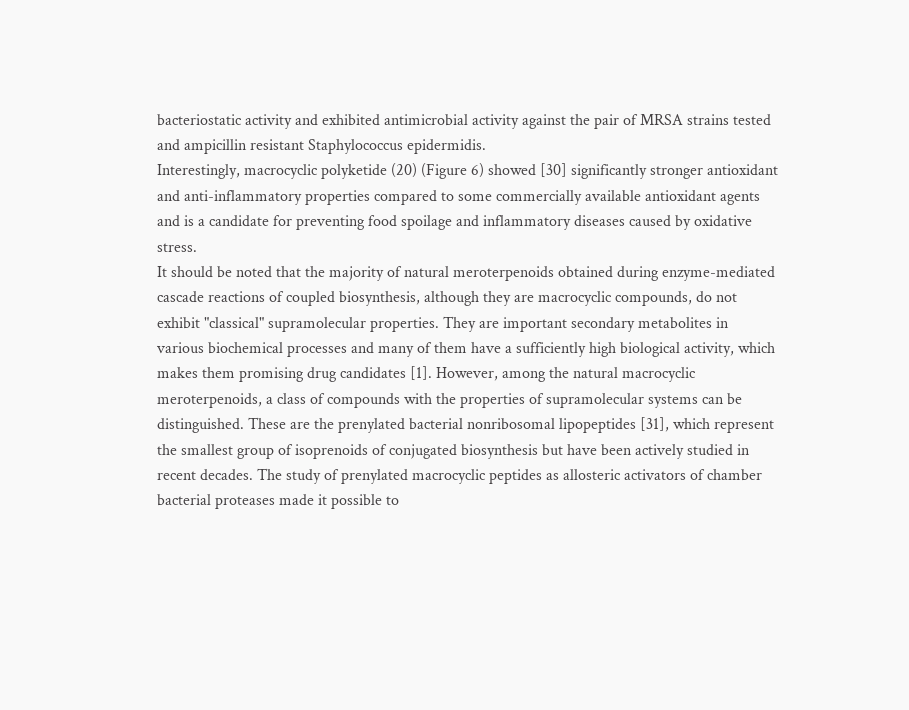bacteriostatic activity and exhibited antimicrobial activity against the pair of MRSA strains tested and ampicillin resistant Staphylococcus epidermidis.
Interestingly, macrocyclic polyketide (20) (Figure 6) showed [30] significantly stronger antioxidant and anti-inflammatory properties compared to some commercially available antioxidant agents and is a candidate for preventing food spoilage and inflammatory diseases caused by oxidative stress.
It should be noted that the majority of natural meroterpenoids obtained during enzyme-mediated cascade reactions of coupled biosynthesis, although they are macrocyclic compounds, do not exhibit "classical" supramolecular properties. They are important secondary metabolites in various biochemical processes and many of them have a sufficiently high biological activity, which makes them promising drug candidates [1]. However, among the natural macrocyclic meroterpenoids, a class of compounds with the properties of supramolecular systems can be distinguished. These are the prenylated bacterial nonribosomal lipopeptides [31], which represent the smallest group of isoprenoids of conjugated biosynthesis but have been actively studied in recent decades. The study of prenylated macrocyclic peptides as allosteric activators of chamber bacterial proteases made it possible to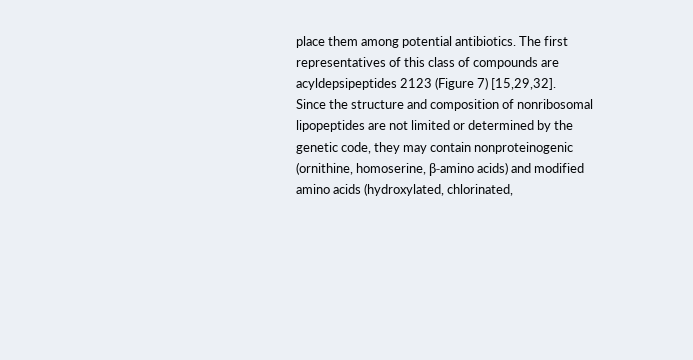place them among potential antibiotics. The first representatives of this class of compounds are acyldepsipeptides 2123 (Figure 7) [15,29,32].
Since the structure and composition of nonribosomal lipopeptides are not limited or determined by the genetic code, they may contain nonproteinogenic (ornithine, homoserine, β-amino acids) and modified amino acids (hydroxylated, chlorinated,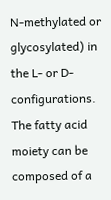N-methylated or glycosylated) in the L- or D-configurations. The fatty acid moiety can be composed of a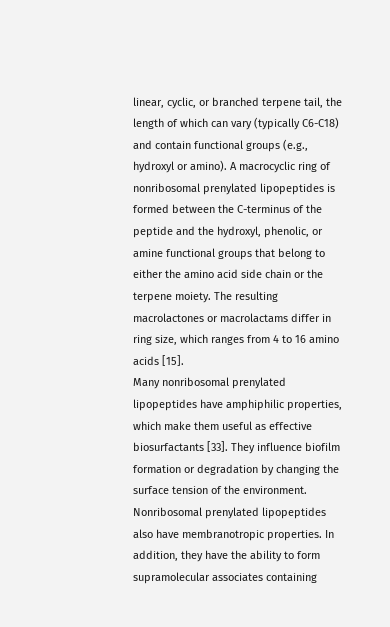linear, cyclic, or branched terpene tail, the length of which can vary (typically C6-C18) and contain functional groups (e.g., hydroxyl or amino). A macrocyclic ring of nonribosomal prenylated lipopeptides is formed between the C-terminus of the peptide and the hydroxyl, phenolic, or amine functional groups that belong to either the amino acid side chain or the terpene moiety. The resulting macrolactones or macrolactams differ in ring size, which ranges from 4 to 16 amino acids [15].
Many nonribosomal prenylated lipopeptides have amphiphilic properties, which make them useful as effective biosurfactants [33]. They influence biofilm formation or degradation by changing the surface tension of the environment. Nonribosomal prenylated lipopeptides also have membranotropic properties. In addition, they have the ability to form supramolecular associates containing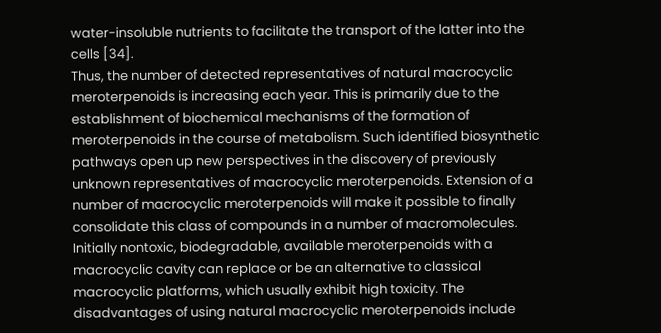water-insoluble nutrients to facilitate the transport of the latter into the cells [34].
Thus, the number of detected representatives of natural macrocyclic meroterpenoids is increasing each year. This is primarily due to the establishment of biochemical mechanisms of the formation of meroterpenoids in the course of metabolism. Such identified biosynthetic pathways open up new perspectives in the discovery of previously unknown representatives of macrocyclic meroterpenoids. Extension of a number of macrocyclic meroterpenoids will make it possible to finally consolidate this class of compounds in a number of macromolecules. Initially nontoxic, biodegradable, available meroterpenoids with a macrocyclic cavity can replace or be an alternative to classical macrocyclic platforms, which usually exhibit high toxicity. The disadvantages of using natural macrocyclic meroterpenoids include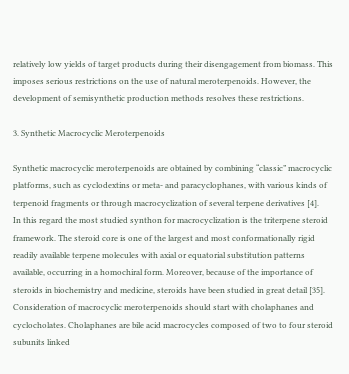relatively low yields of target products during their disengagement from biomass. This imposes serious restrictions on the use of natural meroterpenoids. However, the development of semisynthetic production methods resolves these restrictions.

3. Synthetic Macrocyclic Meroterpenoids

Synthetic macrocyclic meroterpenoids are obtained by combining “classic” macrocyclic platforms, such as cyclodextins or meta- and paracyclophanes, with various kinds of terpenoid fragments or through macrocyclization of several terpene derivatives [4].
In this regard the most studied synthon for macrocyclization is the triterpene steroid framework. The steroid core is one of the largest and most conformationally rigid readily available terpene molecules with axial or equatorial substitution patterns available, occurring in a homochiral form. Moreover, because of the importance of steroids in biochemistry and medicine, steroids have been studied in great detail [35]. Consideration of macrocyclic meroterpenoids should start with cholaphanes and cyclocholates. Cholaphanes are bile acid macrocycles composed of two to four steroid subunits linked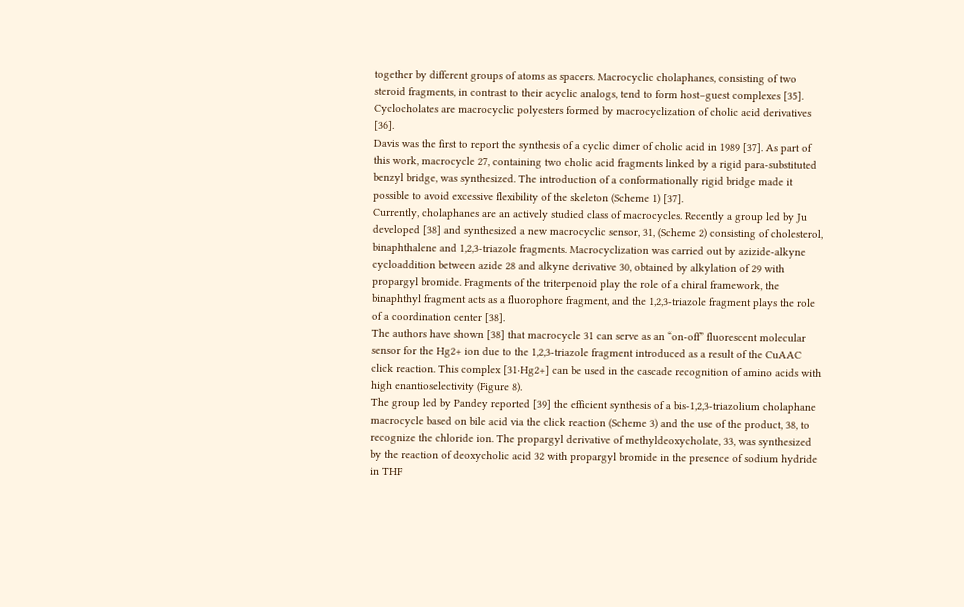together by different groups of atoms as spacers. Macrocyclic cholaphanes, consisting of two steroid fragments, in contrast to their acyclic analogs, tend to form host–guest complexes [35]. Cyclocholates are macrocyclic polyesters formed by macrocyclization of cholic acid derivatives [36].
Davis was the first to report the synthesis of a cyclic dimer of cholic acid in 1989 [37]. As part of this work, macrocycle 27, containing two cholic acid fragments linked by a rigid para-substituted benzyl bridge, was synthesized. The introduction of a conformationally rigid bridge made it possible to avoid excessive flexibility of the skeleton (Scheme 1) [37].
Currently, cholaphanes are an actively studied class of macrocycles. Recently a group led by Ju developed [38] and synthesized a new macrocyclic sensor, 31, (Scheme 2) consisting of cholesterol, binaphthalene and 1,2,3-triazole fragments. Macrocyclization was carried out by azizide-alkyne cycloaddition between azide 28 and alkyne derivative 30, obtained by alkylation of 29 with propargyl bromide. Fragments of the triterpenoid play the role of a chiral framework, the binaphthyl fragment acts as a fluorophore fragment, and the 1,2,3-triazole fragment plays the role of a coordination center [38].
The authors have shown [38] that macrocycle 31 can serve as an “on-off” fluorescent molecular sensor for the Hg2+ ion due to the 1,2,3-triazole fragment introduced as a result of the CuAAC click reaction. This complex [31∙Hg2+] can be used in the cascade recognition of amino acids with high enantioselectivity (Figure 8).
The group led by Pandey reported [39] the efficient synthesis of a bis-1,2,3-triazolium cholaphane macrocycle based on bile acid via the click reaction (Scheme 3) and the use of the product, 38, to recognize the chloride ion. The propargyl derivative of methyldeoxycholate, 33, was synthesized by the reaction of deoxycholic acid 32 with propargyl bromide in the presence of sodium hydride in THF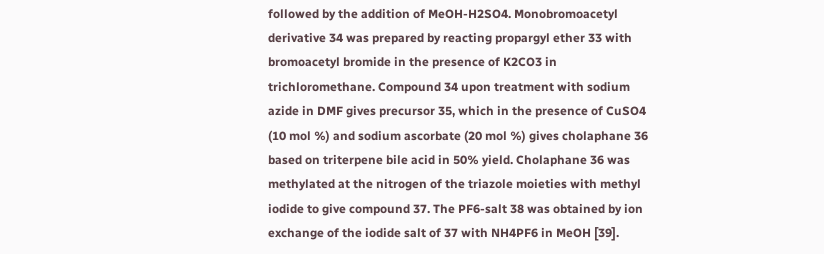followed by the addition of MeOH-H2SO4. Monobromoacetyl derivative 34 was prepared by reacting propargyl ether 33 with bromoacetyl bromide in the presence of K2CO3 in trichloromethane. Compound 34 upon treatment with sodium azide in DMF gives precursor 35, which in the presence of CuSO4 (10 mol %) and sodium ascorbate (20 mol %) gives cholaphane 36 based on triterpene bile acid in 50% yield. Cholaphane 36 was methylated at the nitrogen of the triazole moieties with methyl iodide to give compound 37. The PF6-salt 38 was obtained by ion exchange of the iodide salt of 37 with NH4PF6 in MeOH [39].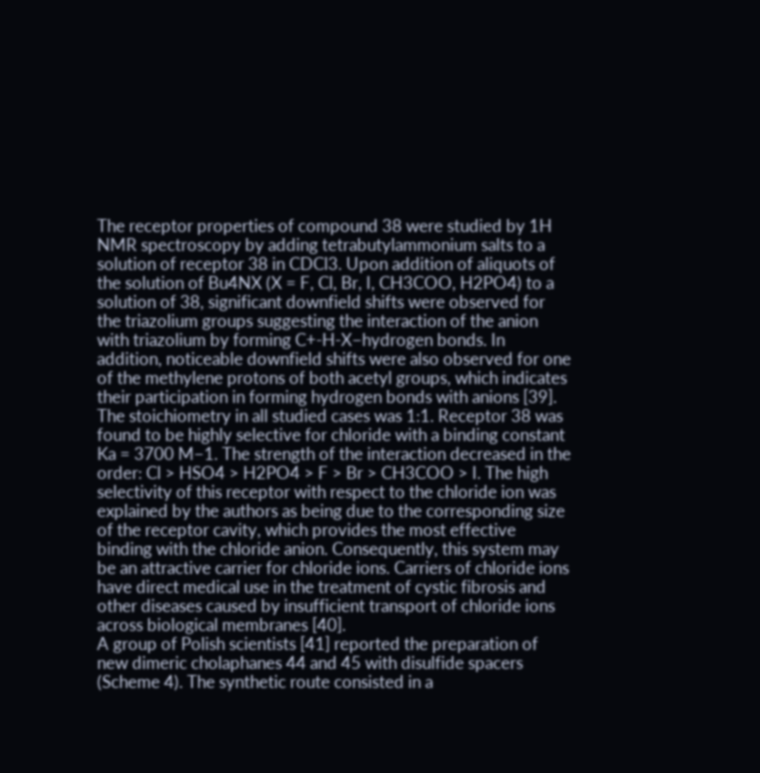The receptor properties of compound 38 were studied by 1H NMR spectroscopy by adding tetrabutylammonium salts to a solution of receptor 38 in CDCl3. Upon addition of aliquots of the solution of Bu4NX (X = F, Cl, Br, I, CH3COO, H2PO4) to a solution of 38, significant downfield shifts were observed for the triazolium groups suggesting the interaction of the anion with triazolium by forming C+-H-X−hydrogen bonds. In addition, noticeable downfield shifts were also observed for one of the methylene protons of both acetyl groups, which indicates their participation in forming hydrogen bonds with anions [39]. The stoichiometry in all studied cases was 1:1. Receptor 38 was found to be highly selective for chloride with a binding constant Ka = 3700 M−1. The strength of the interaction decreased in the order: Cl > HSO4 > H2PO4 > F > Br > CH3COO > I. The high selectivity of this receptor with respect to the chloride ion was explained by the authors as being due to the corresponding size of the receptor cavity, which provides the most effective binding with the chloride anion. Consequently, this system may be an attractive carrier for chloride ions. Carriers of chloride ions have direct medical use in the treatment of cystic fibrosis and other diseases caused by insufficient transport of chloride ions across biological membranes [40].
A group of Polish scientists [41] reported the preparation of new dimeric cholaphanes 44 and 45 with disulfide spacers (Scheme 4). The synthetic route consisted in a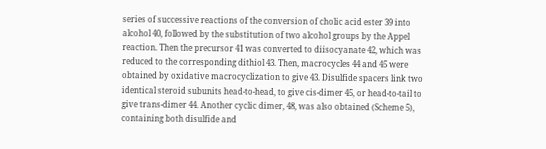series of successive reactions of the conversion of cholic acid ester 39 into alcohol 40, followed by the substitution of two alcohol groups by the Appel reaction. Then the precursor 41 was converted to diisocyanate 42, which was reduced to the corresponding dithiol 43. Then, macrocycles 44 and 45 were obtained by oxidative macrocyclization to give 43. Disulfide spacers link two identical steroid subunits head-to-head, to give cis-dimer 45, or head-to-tail to give trans-dimer 44. Another cyclic dimer, 48, was also obtained (Scheme 5), containing both disulfide and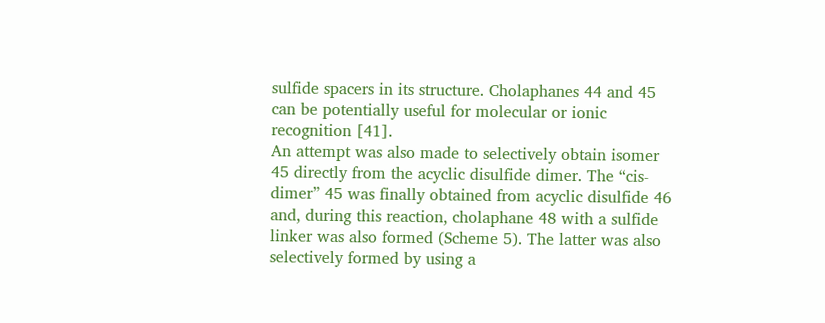sulfide spacers in its structure. Cholaphanes 44 and 45 can be potentially useful for molecular or ionic recognition [41].
An attempt was also made to selectively obtain isomer 45 directly from the acyclic disulfide dimer. The “cis-dimer” 45 was finally obtained from acyclic disulfide 46 and, during this reaction, cholaphane 48 with a sulfide linker was also formed (Scheme 5). The latter was also selectively formed by using a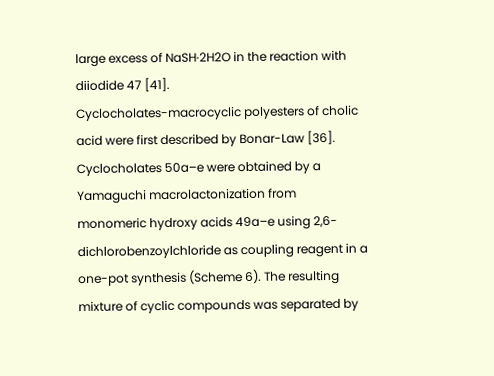large excess of NaSH∙2H2O in the reaction with diiodide 47 [41].
Cyclocholates-macrocyclic polyesters of cholic acid were first described by Bonar-Law [36]. Cyclocholates 50a–e were obtained by a Yamaguchi macrolactonization from monomeric hydroxy acids 49a–e using 2,6-dichlorobenzoylchloride as coupling reagent in a one-pot synthesis (Scheme 6). The resulting mixture of cyclic compounds was separated by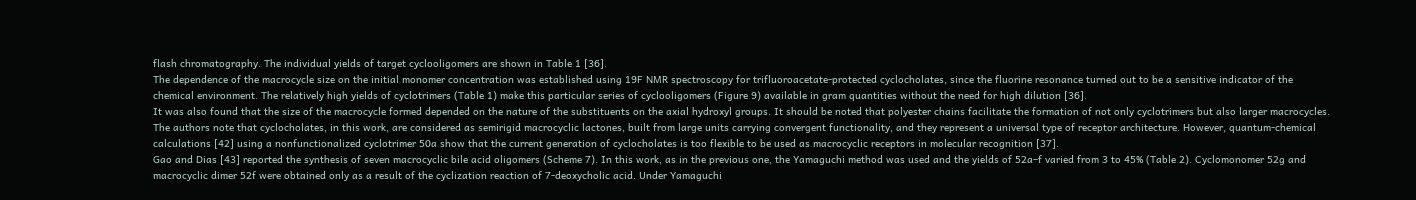flash chromatography. The individual yields of target cyclooligomers are shown in Table 1 [36].
The dependence of the macrocycle size on the initial monomer concentration was established using 19F NMR spectroscopy for trifluoroacetate-protected cyclocholates, since the fluorine resonance turned out to be a sensitive indicator of the chemical environment. The relatively high yields of cyclotrimers (Table 1) make this particular series of cyclooligomers (Figure 9) available in gram quantities without the need for high dilution [36].
It was also found that the size of the macrocycle formed depended on the nature of the substituents on the axial hydroxyl groups. It should be noted that polyester chains facilitate the formation of not only cyclotrimers but also larger macrocycles. The authors note that cyclocholates, in this work, are considered as semirigid macrocyclic lactones, built from large units carrying convergent functionality, and they represent a universal type of receptor architecture. However, quantum-chemical calculations [42] using a nonfunctionalized cyclotrimer 50a show that the current generation of cyclocholates is too flexible to be used as macrocyclic receptors in molecular recognition [37].
Gao and Dias [43] reported the synthesis of seven macrocyclic bile acid oligomers (Scheme 7). In this work, as in the previous one, the Yamaguchi method was used and the yields of 52a–f varied from 3 to 45% (Table 2). Cyclomonomer 52g and macrocyclic dimer 52f were obtained only as a result of the cyclization reaction of 7-deoxycholic acid. Under Yamaguchi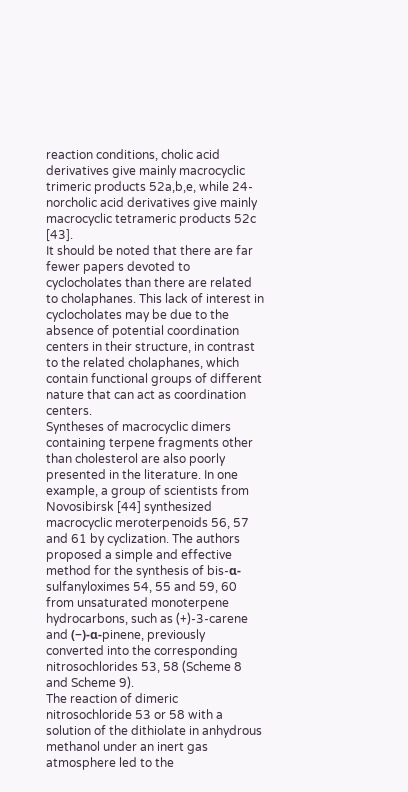reaction conditions, cholic acid derivatives give mainly macrocyclic trimeric products 52a,b,e, while 24-norcholic acid derivatives give mainly macrocyclic tetrameric products 52c [43].
It should be noted that there are far fewer papers devoted to cyclocholates than there are related to cholaphanes. This lack of interest in cyclocholates may be due to the absence of potential coordination centers in their structure, in contrast to the related cholaphanes, which contain functional groups of different nature that can act as coordination centers.
Syntheses of macrocyclic dimers containing terpene fragments other than cholesterol are also poorly presented in the literature. In one example, a group of scientists from Novosibirsk [44] synthesized macrocyclic meroterpenoids 56, 57 and 61 by cyclization. The authors proposed a simple and effective method for the synthesis of bis-α-sulfanyloximes 54, 55 and 59, 60 from unsaturated monoterpene hydrocarbons, such as (+)-3-carene and (−)-α-pinene, previously converted into the corresponding nitrosochlorides 53, 58 (Scheme 8 and Scheme 9).
The reaction of dimeric nitrosochloride 53 or 58 with a solution of the dithiolate in anhydrous methanol under an inert gas atmosphere led to the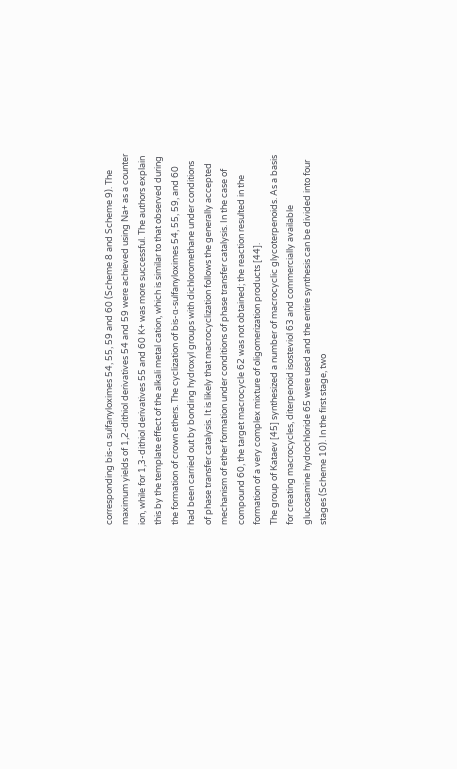corresponding bis-α sulfanyloximes 54, 55, 59 and 60 (Scheme 8 and Scheme 9). The maximum yields of 1,2-dithiol derivatives 54 and 59 were achieved using Na+ as a counter ion, while for 1,3-dithiol derivatives 55 and 60 K+ was more successful. The authors explain this by the template effect of the alkali metal cation, which is similar to that observed during the formation of crown ethers. The cyclization of bis-α-sulfanyloximes 54, 55, 59, and 60 had been carried out by bonding hydroxyl groups with dichloromethane under conditions of phase transfer catalysis. It is likely that macrocyclization follows the generally accepted mechanism of ether formation under conditions of phase transfer catalysis. In the case of compound 60, the target macrocycle 62 was not obtained; the reaction resulted in the formation of a very complex mixture of oligomerization products [44].
The group of Kataev [45] synthesized a number of macrocyclic glycoterpenoids. As a basis for creating macrocycles, diterpenoid isosteviol 63 and commercially available glucosamine hydrochloride 65 were used and the entire synthesis can be divided into four stages (Scheme 10). In the first stage, two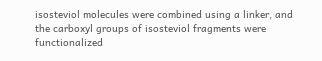isosteviol molecules were combined using a linker, and the carboxyl groups of isosteviol fragments were functionalized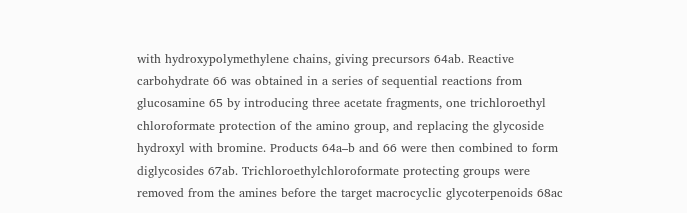with hydroxypolymethylene chains, giving precursors 64ab. Reactive carbohydrate 66 was obtained in a series of sequential reactions from glucosamine 65 by introducing three acetate fragments, one trichloroethyl chloroformate protection of the amino group, and replacing the glycoside hydroxyl with bromine. Products 64a–b and 66 were then combined to form diglycosides 67ab. Trichloroethylchloroformate protecting groups were removed from the amines before the target macrocyclic glycoterpenoids 68ac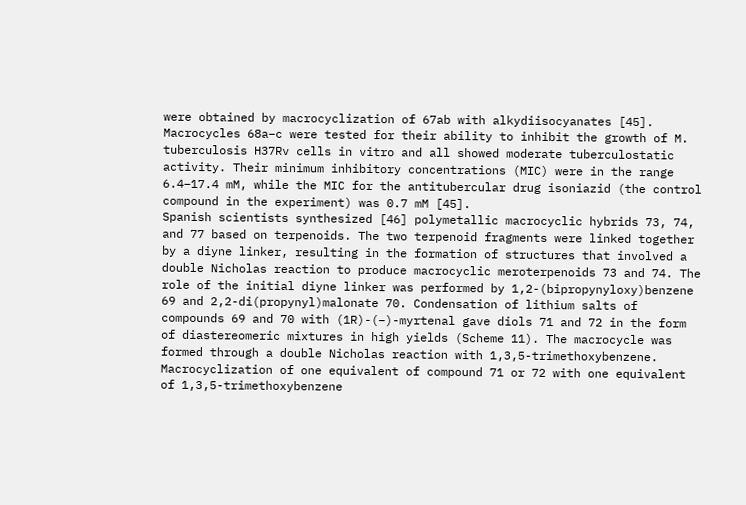were obtained by macrocyclization of 67ab with alkydiisocyanates [45].
Macrocycles 68a–c were tested for their ability to inhibit the growth of M. tuberculosis H37Rv cells in vitro and all showed moderate tuberculostatic activity. Their minimum inhibitory concentrations (MIC) were in the range 6.4–17.4 mM, while the MIC for the antitubercular drug isoniazid (the control compound in the experiment) was 0.7 mM [45].
Spanish scientists synthesized [46] polymetallic macrocyclic hybrids 73, 74, and 77 based on terpenoids. The two terpenoid fragments were linked together by a diyne linker, resulting in the formation of structures that involved a double Nicholas reaction to produce macrocyclic meroterpenoids 73 and 74. The role of the initial diyne linker was performed by 1,2-(bipropynyloxy)benzene 69 and 2,2-di(propynyl)malonate 70. Condensation of lithium salts of compounds 69 and 70 with (1R)-(−)-myrtenal gave diols 71 and 72 in the form of diastereomeric mixtures in high yields (Scheme 11). The macrocycle was formed through a double Nicholas reaction with 1,3,5-trimethoxybenzene. Macrocyclization of one equivalent of compound 71 or 72 with one equivalent of 1,3,5-trimethoxybenzene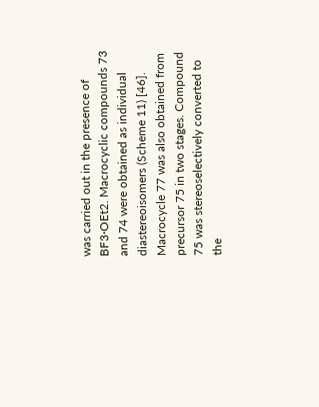was carried out in the presence of BF3∙OEt2. Macrocyclic compounds 73 and 74 were obtained as individual diastereoisomers (Scheme 11) [46].
Macrocycle 77 was also obtained from precursor 75 in two stages. Compound 75 was stereoselectively converted to the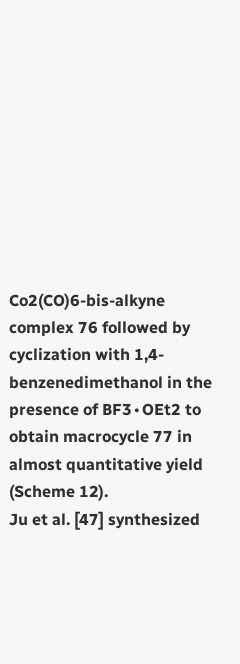Co2(CO)6-bis-alkyne complex 76 followed by cyclization with 1,4-benzenedimethanol in the presence of BF3∙OEt2 to obtain macrocycle 77 in almost quantitative yield (Scheme 12).
Ju et al. [47] synthesized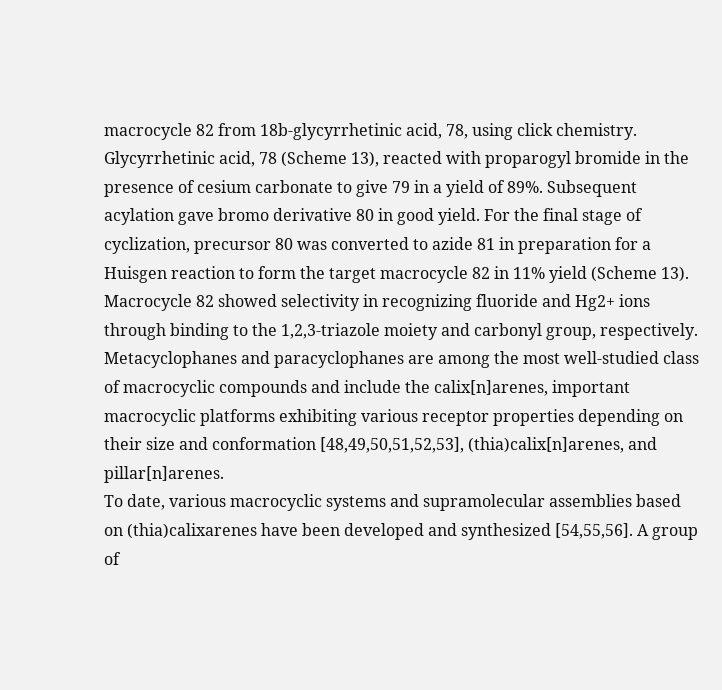macrocycle 82 from 18b-glycyrrhetinic acid, 78, using click chemistry. Glycyrrhetinic acid, 78 (Scheme 13), reacted with proparogyl bromide in the presence of cesium carbonate to give 79 in a yield of 89%. Subsequent acylation gave bromo derivative 80 in good yield. For the final stage of cyclization, precursor 80 was converted to azide 81 in preparation for a Huisgen reaction to form the target macrocycle 82 in 11% yield (Scheme 13). Macrocycle 82 showed selectivity in recognizing fluoride and Hg2+ ions through binding to the 1,2,3-triazole moiety and carbonyl group, respectively.
Metacyclophanes and paracyclophanes are among the most well-studied class of macrocyclic compounds and include the calix[n]arenes, important macrocyclic platforms exhibiting various receptor properties depending on their size and conformation [48,49,50,51,52,53], (thia)calix[n]arenes, and pillar[n]arenes.
To date, various macrocyclic systems and supramolecular assemblies based on (thia)calixarenes have been developed and synthesized [54,55,56]. A group of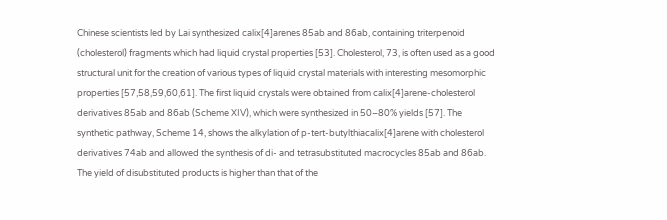Chinese scientists led by Lai synthesized calix[4]arenes 85ab and 86ab, containing triterpenoid (cholesterol) fragments which had liquid crystal properties [53]. Cholesterol, 73, is often used as a good structural unit for the creation of various types of liquid crystal materials with interesting mesomorphic properties [57,58,59,60,61]. The first liquid crystals were obtained from calix[4]arene-cholesterol derivatives 85ab and 86ab (Scheme XIV), which were synthesized in 50–80% yields [57]. The synthetic pathway, Scheme 14, shows the alkylation of p-tert-butylthiacalix[4]arene with cholesterol derivatives 74ab and allowed the synthesis of di- and tetrasubstituted macrocycles 85ab and 86ab. The yield of disubstituted products is higher than that of the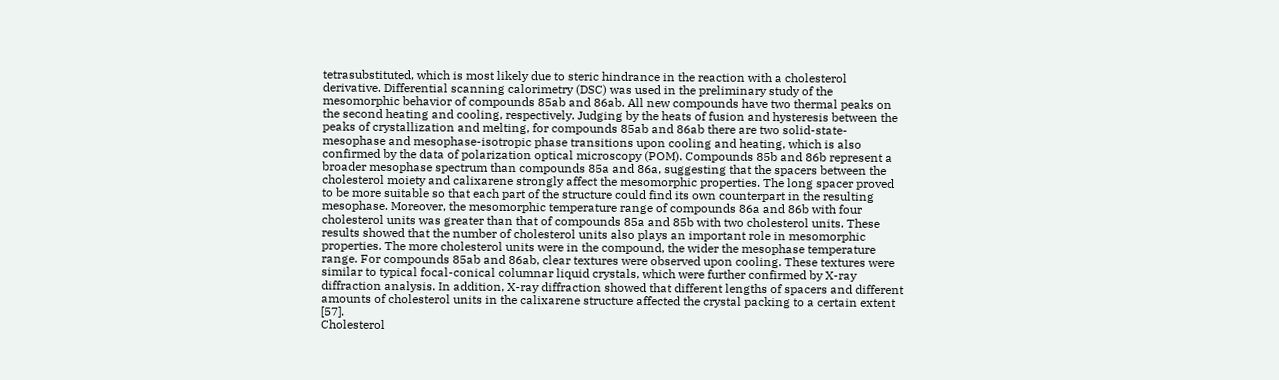tetrasubstituted, which is most likely due to steric hindrance in the reaction with a cholesterol derivative. Differential scanning calorimetry (DSC) was used in the preliminary study of the mesomorphic behavior of compounds 85ab and 86ab. All new compounds have two thermal peaks on the second heating and cooling, respectively. Judging by the heats of fusion and hysteresis between the peaks of crystallization and melting, for compounds 85ab and 86ab there are two solid-state-mesophase and mesophase-isotropic phase transitions upon cooling and heating, which is also confirmed by the data of polarization optical microscopy (POM). Compounds 85b and 86b represent a broader mesophase spectrum than compounds 85a and 86a, suggesting that the spacers between the cholesterol moiety and calixarene strongly affect the mesomorphic properties. The long spacer proved to be more suitable so that each part of the structure could find its own counterpart in the resulting mesophase. Moreover, the mesomorphic temperature range of compounds 86a and 86b with four cholesterol units was greater than that of compounds 85a and 85b with two cholesterol units. These results showed that the number of cholesterol units also plays an important role in mesomorphic properties. The more cholesterol units were in the compound, the wider the mesophase temperature range. For compounds 85ab and 86ab, clear textures were observed upon cooling. These textures were similar to typical focal-conical columnar liquid crystals, which were further confirmed by X-ray diffraction analysis. In addition, X-ray diffraction showed that different lengths of spacers and different amounts of cholesterol units in the calixarene structure affected the crystal packing to a certain extent [57].
Cholesterol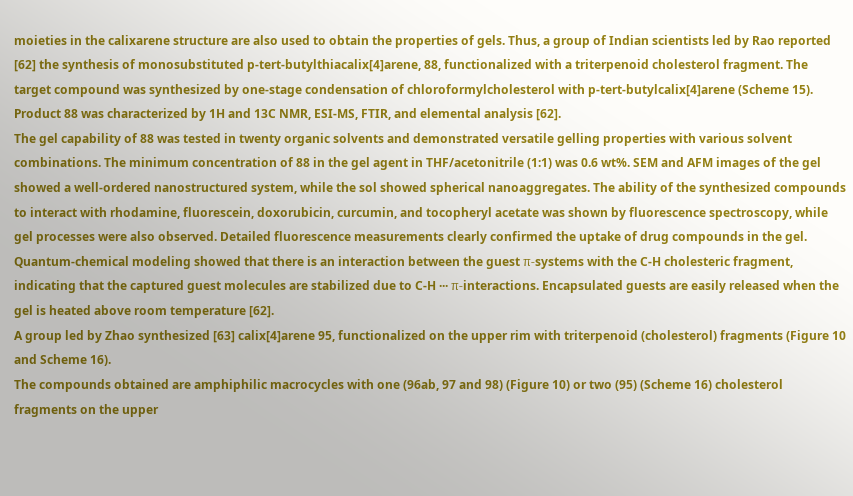moieties in the calixarene structure are also used to obtain the properties of gels. Thus, a group of Indian scientists led by Rao reported [62] the synthesis of monosubstituted p-tert-butylthiacalix[4]arene, 88, functionalized with a triterpenoid cholesterol fragment. The target compound was synthesized by one-stage condensation of chloroformylcholesterol with p-tert-butylcalix[4]arene (Scheme 15). Product 88 was characterized by 1H and 13C NMR, ESI-MS, FTIR, and elemental analysis [62].
The gel capability of 88 was tested in twenty organic solvents and demonstrated versatile gelling properties with various solvent combinations. The minimum concentration of 88 in the gel agent in THF/acetonitrile (1:1) was 0.6 wt%. SEM and AFM images of the gel showed a well-ordered nanostructured system, while the sol showed spherical nanoaggregates. The ability of the synthesized compounds to interact with rhodamine, fluorescein, doxorubicin, curcumin, and tocopheryl acetate was shown by fluorescence spectroscopy, while gel processes were also observed. Detailed fluorescence measurements clearly confirmed the uptake of drug compounds in the gel. Quantum-chemical modeling showed that there is an interaction between the guest π-systems with the C-H cholesteric fragment, indicating that the captured guest molecules are stabilized due to C-H ··· π-interactions. Encapsulated guests are easily released when the gel is heated above room temperature [62].
A group led by Zhao synthesized [63] calix[4]arene 95, functionalized on the upper rim with triterpenoid (cholesterol) fragments (Figure 10 and Scheme 16).
The compounds obtained are amphiphilic macrocycles with one (96ab, 97 and 98) (Figure 10) or two (95) (Scheme 16) cholesterol fragments on the upper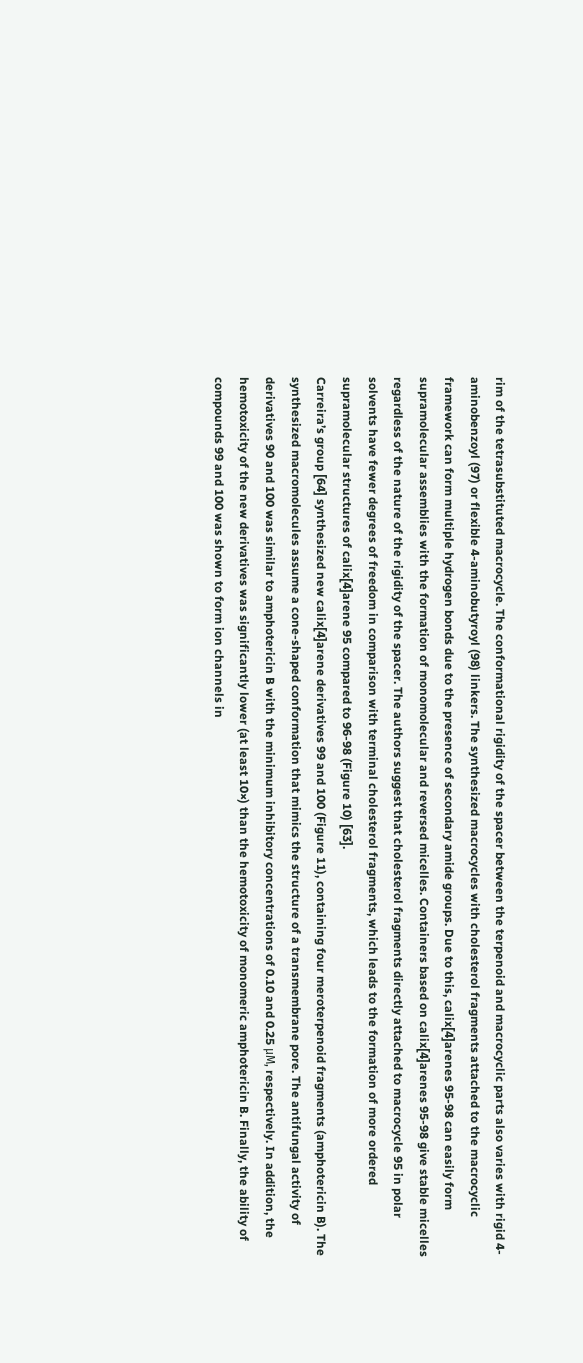rim of the tetrasubstituted macrocycle. The conformational rigidity of the spacer between the terpenoid and macrocyclic parts also varies with rigid 4-aminobenzoyl (97) or flexible 4-aminobutyroyl (98) linkers. The synthesized macrocycles with cholesterol fragments attached to the macrocyclic framework can form multiple hydrogen bonds due to the presence of secondary amide groups. Due to this, calix[4]arenes 95-98 can easily form supramolecular assemblies with the formation of monomolecular and reversed micelles. Containers based on calix[4]arenes 95-98 give stable micelles regardless of the nature of the rigidity of the spacer. The authors suggest that cholesterol fragments directly attached to macrocycle 95 in polar solvents have fewer degrees of freedom in comparison with terminal cholesterol fragments, which leads to the formation of more ordered supramolecular structures of calix[4]arene 95 compared to 96-98 (Figure 10) [63].
Carreira’s group [64] synthesized new calix[4]arene derivatives 99 and 100 (Figure 11), containing four meroterpenoid fragments (amphotericin B). The synthesized macromolecules assume a cone-shaped conformation that mimics the structure of a transmembrane pore. The antifungal activity of derivatives 90 and 100 was similar to amphotericin B with the minimum inhibitory concentrations of 0.10 and 0.25 μM, respectively. In addition, the hemotoxicity of the new derivatives was significantly lower (at least 10×) than the hemotoxicity of monomeric amphotericin B. Finally, the ability of compounds 99 and 100 was shown to form ion channels in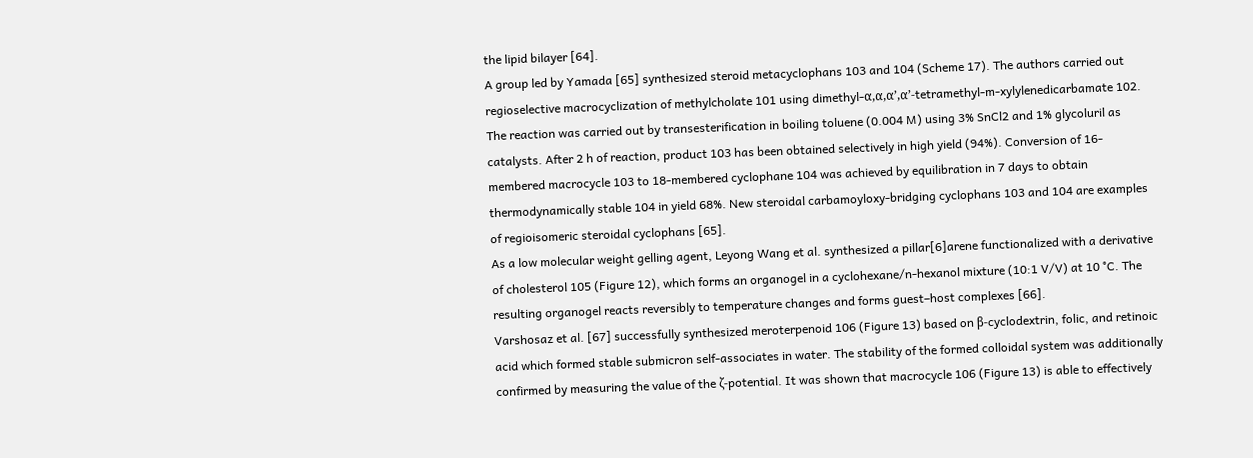the lipid bilayer [64].
A group led by Yamada [65] synthesized steroid metacyclophans 103 and 104 (Scheme 17). The authors carried out regioselective macrocyclization of methylcholate 101 using dimethyl-α,α,α’,α’-tetramethyl-m-xylylenedicarbamate 102. The reaction was carried out by transesterification in boiling toluene (0.004 M) using 3% SnCl2 and 1% glycoluril as catalysts. After 2 h of reaction, product 103 has been obtained selectively in high yield (94%). Conversion of 16-membered macrocycle 103 to 18-membered cyclophane 104 was achieved by equilibration in 7 days to obtain thermodynamically stable 104 in yield 68%. New steroidal carbamoyloxy-bridging cyclophans 103 and 104 are examples of regioisomeric steroidal cyclophans [65].
As a low molecular weight gelling agent, Leyong Wang et al. synthesized a pillar[6]arene functionalized with a derivative of cholesterol 105 (Figure 12), which forms an organogel in a cyclohexane/n-hexanol mixture (10:1 V/V) at 10 °C. The resulting organogel reacts reversibly to temperature changes and forms guest–host complexes [66].
Varshosaz et al. [67] successfully synthesized meroterpenoid 106 (Figure 13) based on β-cyclodextrin, folic, and retinoic acid which formed stable submicron self-associates in water. The stability of the formed colloidal system was additionally confirmed by measuring the value of the ζ-potential. It was shown that macrocycle 106 (Figure 13) is able to effectively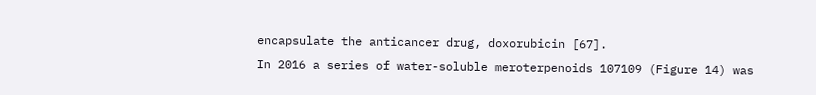encapsulate the anticancer drug, doxorubicin [67].
In 2016 a series of water-soluble meroterpenoids 107109 (Figure 14) was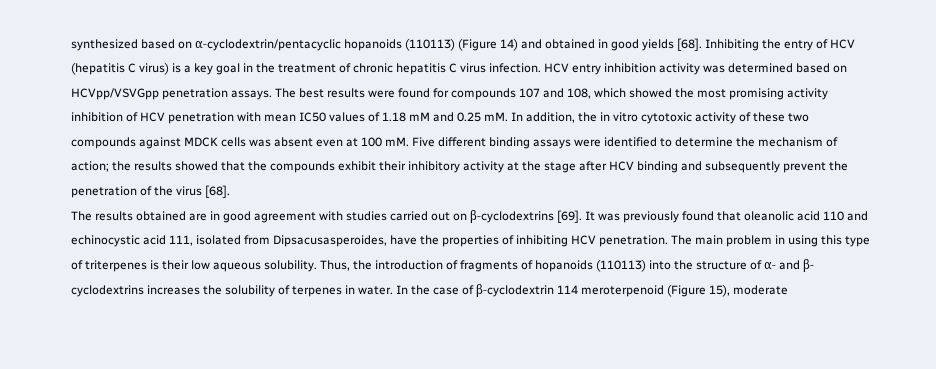synthesized based on α-cyclodextrin/pentacyclic hopanoids (110113) (Figure 14) and obtained in good yields [68]. Inhibiting the entry of HCV (hepatitis C virus) is a key goal in the treatment of chronic hepatitis C virus infection. HCV entry inhibition activity was determined based on HCVpp/VSVGpp penetration assays. The best results were found for compounds 107 and 108, which showed the most promising activity inhibition of HCV penetration with mean IC50 values of 1.18 mM and 0.25 mM. In addition, the in vitro cytotoxic activity of these two compounds against MDCK cells was absent even at 100 mM. Five different binding assays were identified to determine the mechanism of action; the results showed that the compounds exhibit their inhibitory activity at the stage after HCV binding and subsequently prevent the penetration of the virus [68].
The results obtained are in good agreement with studies carried out on β-cyclodextrins [69]. It was previously found that oleanolic acid 110 and echinocystic acid 111, isolated from Dipsacusasperoides, have the properties of inhibiting HCV penetration. The main problem in using this type of triterpenes is their low aqueous solubility. Thus, the introduction of fragments of hopanoids (110113) into the structure of α- and β-cyclodextrins increases the solubility of terpenes in water. In the case of β-cyclodextrin 114 meroterpenoid (Figure 15), moderate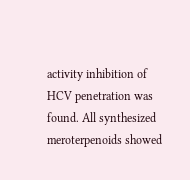activity inhibition of HCV penetration was found. All synthesized meroterpenoids showed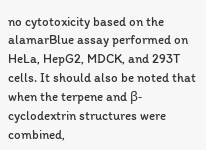no cytotoxicity based on the alamarBlue assay performed on HeLa, HepG2, MDCK, and 293T cells. It should also be noted that when the terpene and β-cyclodextrin structures were combined,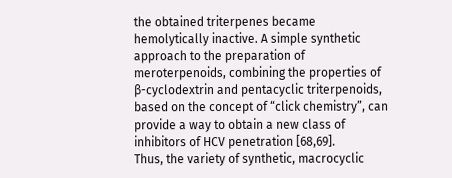the obtained triterpenes became hemolytically inactive. A simple synthetic approach to the preparation of meroterpenoids, combining the properties of β-cyclodextrin and pentacyclic triterpenoids, based on the concept of “click chemistry”, can provide a way to obtain a new class of inhibitors of HCV penetration [68,69].
Thus, the variety of synthetic, macrocyclic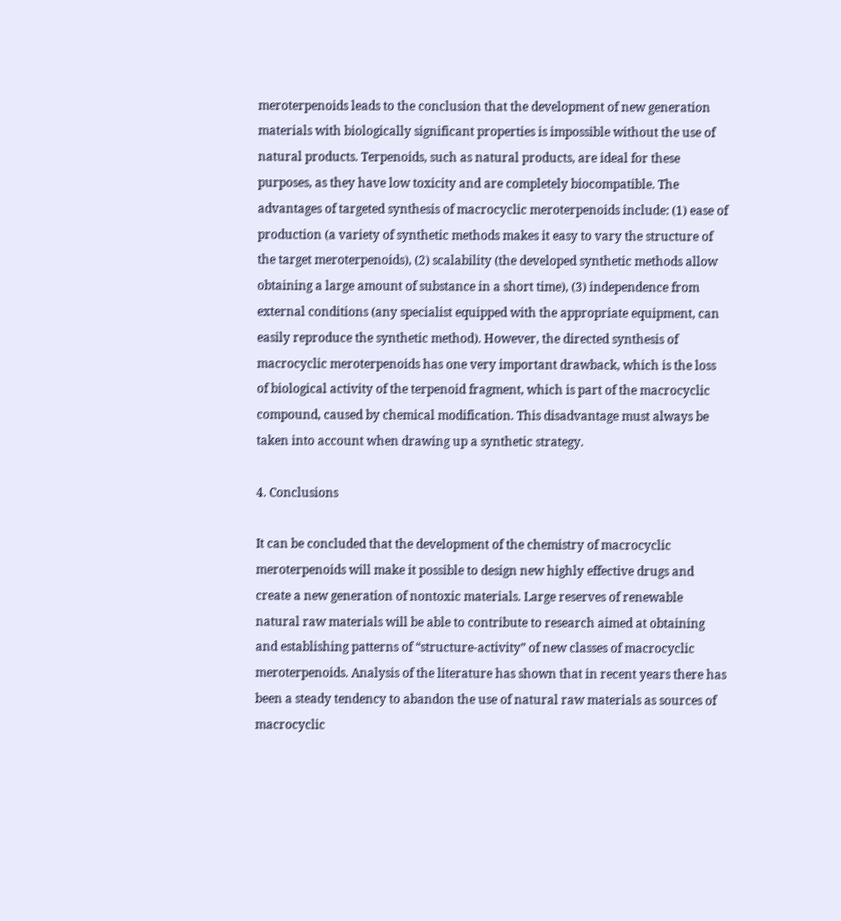meroterpenoids leads to the conclusion that the development of new generation materials with biologically significant properties is impossible without the use of natural products. Terpenoids, such as natural products, are ideal for these purposes, as they have low toxicity and are completely biocompatible. The advantages of targeted synthesis of macrocyclic meroterpenoids include: (1) ease of production (a variety of synthetic methods makes it easy to vary the structure of the target meroterpenoids), (2) scalability (the developed synthetic methods allow obtaining a large amount of substance in a short time), (3) independence from external conditions (any specialist equipped with the appropriate equipment, can easily reproduce the synthetic method). However, the directed synthesis of macrocyclic meroterpenoids has one very important drawback, which is the loss of biological activity of the terpenoid fragment, which is part of the macrocyclic compound, caused by chemical modification. This disadvantage must always be taken into account when drawing up a synthetic strategy.

4. Conclusions

It can be concluded that the development of the chemistry of macrocyclic meroterpenoids will make it possible to design new highly effective drugs and create a new generation of nontoxic materials. Large reserves of renewable natural raw materials will be able to contribute to research aimed at obtaining and establishing patterns of “structure-activity” of new classes of macrocyclic meroterpenoids. Analysis of the literature has shown that in recent years there has been a steady tendency to abandon the use of natural raw materials as sources of macrocyclic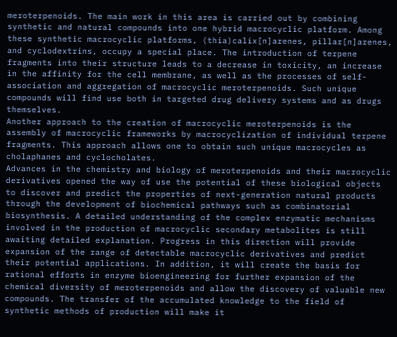meroterpenoids. The main work in this area is carried out by combining synthetic and natural compounds into one hybrid macrocyclic platform. Among these synthetic macrocyclic platforms, (thia)calix[n]arenes, pillar[n]arenes, and cyclodextrins, occupy a special place. The introduction of terpene fragments into their structure leads to a decrease in toxicity, an increase in the affinity for the cell membrane, as well as the processes of self-association and aggregation of macrocyclic meroterpenoids. Such unique compounds will find use both in targeted drug delivery systems and as drugs themselves.
Another approach to the creation of macrocyclic meroterpenoids is the assembly of macrocyclic frameworks by macrocyclization of individual terpene fragments. This approach allows one to obtain such unique macrocycles as cholaphanes and cyclocholates.
Advances in the chemistry and biology of meroterpenoids and their macrocyclic derivatives opened the way of use the potential of these biological objects to discover and predict the properties of next-generation natural products through the development of biochemical pathways such as combinatorial biosynthesis. A detailed understanding of the complex enzymatic mechanisms involved in the production of macrocyclic secondary metabolites is still awaiting detailed explanation. Progress in this direction will provide expansion of the range of detectable macrocyclic derivatives and predict their potential applications. In addition, it will create the basis for rational efforts in enzyme bioengineering for further expansion of the chemical diversity of meroterpenoids and allow the discovery of valuable new compounds. The transfer of the accumulated knowledge to the field of synthetic methods of production will make it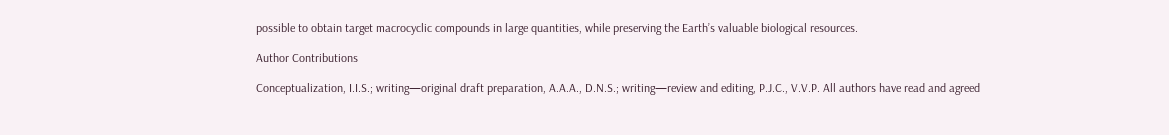possible to obtain target macrocyclic compounds in large quantities, while preserving the Earth’s valuable biological resources.

Author Contributions

Conceptualization, I.I.S.; writing—original draft preparation, A.A.A., D.N.S.; writing—review and editing, P.J.C., V.V.P. All authors have read and agreed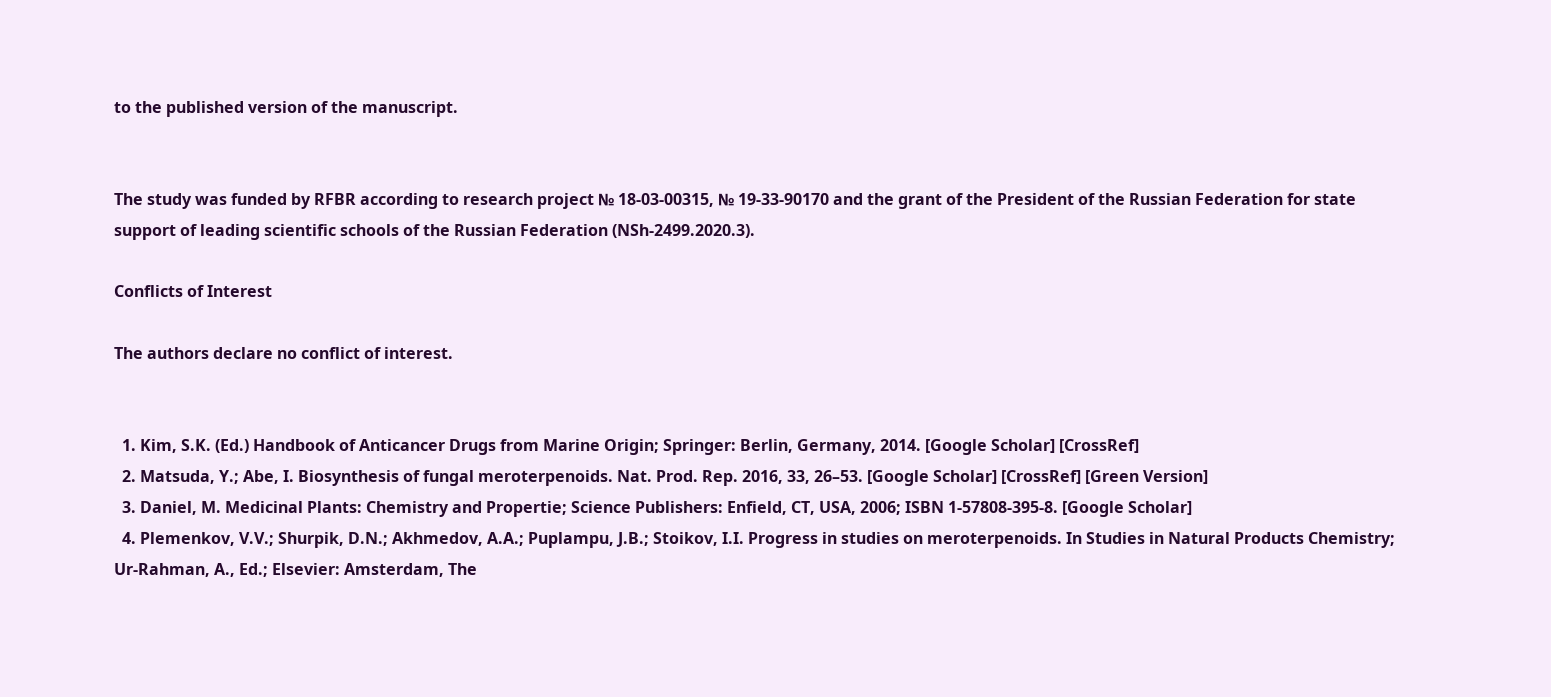to the published version of the manuscript.


The study was funded by RFBR according to research project № 18-03-00315, № 19-33-90170 and the grant of the President of the Russian Federation for state support of leading scientific schools of the Russian Federation (NSh-2499.2020.3).

Conflicts of Interest

The authors declare no conflict of interest.


  1. Kim, S.K. (Ed.) Handbook of Anticancer Drugs from Marine Origin; Springer: Berlin, Germany, 2014. [Google Scholar] [CrossRef]
  2. Matsuda, Y.; Abe, I. Biosynthesis of fungal meroterpenoids. Nat. Prod. Rep. 2016, 33, 26–53. [Google Scholar] [CrossRef] [Green Version]
  3. Daniel, M. Medicinal Plants: Chemistry and Propertie; Science Publishers: Enfield, CT, USA, 2006; ISBN 1-57808-395-8. [Google Scholar]
  4. Plemenkov, V.V.; Shurpik, D.N.; Akhmedov, A.A.; Puplampu, J.B.; Stoikov, I.I. Progress in studies on meroterpenoids. In Studies in Natural Products Chemistry; Ur-Rahman, A., Ed.; Elsevier: Amsterdam, The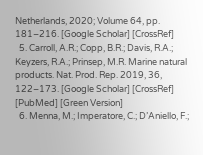Netherlands, 2020; Volume 64, pp. 181–216. [Google Scholar] [CrossRef]
  5. Carroll, A.R.; Copp, B.R.; Davis, R.A.; Keyzers, R.A.; Prinsep, M.R. Marine natural products. Nat. Prod. Rep. 2019, 36, 122–173. [Google Scholar] [CrossRef] [PubMed] [Green Version]
  6. Menna, M.; Imperatore, C.; D’Aniello, F.;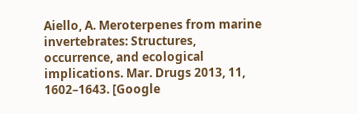Aiello, A. Meroterpenes from marine invertebrates: Structures, occurrence, and ecological implications. Mar. Drugs 2013, 11, 1602–1643. [Google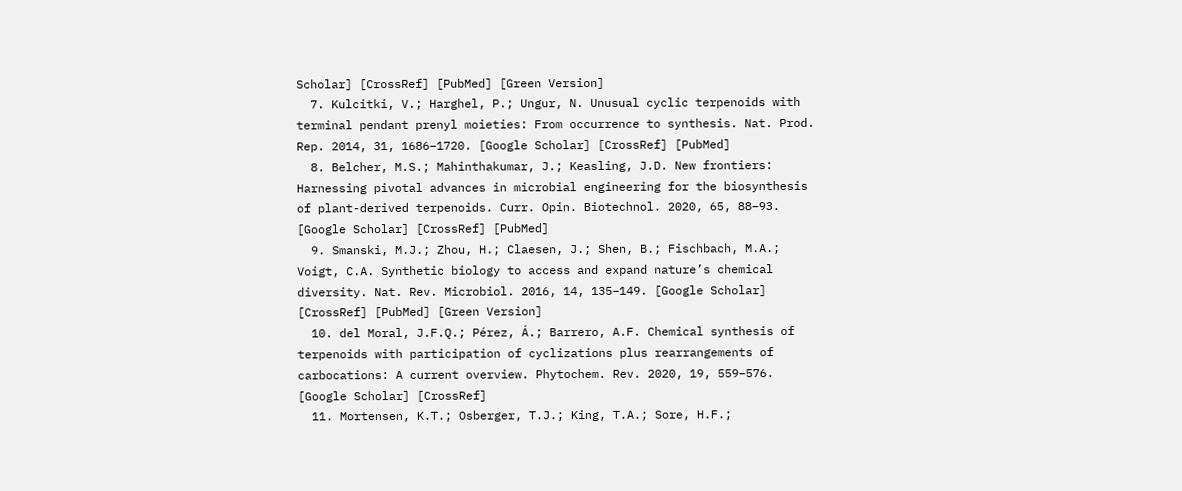Scholar] [CrossRef] [PubMed] [Green Version]
  7. Kulcitki, V.; Harghel, P.; Ungur, N. Unusual cyclic terpenoids with terminal pendant prenyl moieties: From occurrence to synthesis. Nat. Prod. Rep. 2014, 31, 1686–1720. [Google Scholar] [CrossRef] [PubMed]
  8. Belcher, M.S.; Mahinthakumar, J.; Keasling, J.D. New frontiers: Harnessing pivotal advances in microbial engineering for the biosynthesis of plant-derived terpenoids. Curr. Opin. Biotechnol. 2020, 65, 88–93. [Google Scholar] [CrossRef] [PubMed]
  9. Smanski, M.J.; Zhou, H.; Claesen, J.; Shen, B.; Fischbach, M.A.; Voigt, C.A. Synthetic biology to access and expand nature’s chemical diversity. Nat. Rev. Microbiol. 2016, 14, 135–149. [Google Scholar] [CrossRef] [PubMed] [Green Version]
  10. del Moral, J.F.Q.; Pérez, Á.; Barrero, A.F. Chemical synthesis of terpenoids with participation of cyclizations plus rearrangements of carbocations: A current overview. Phytochem. Rev. 2020, 19, 559–576. [Google Scholar] [CrossRef]
  11. Mortensen, K.T.; Osberger, T.J.; King, T.A.; Sore, H.F.;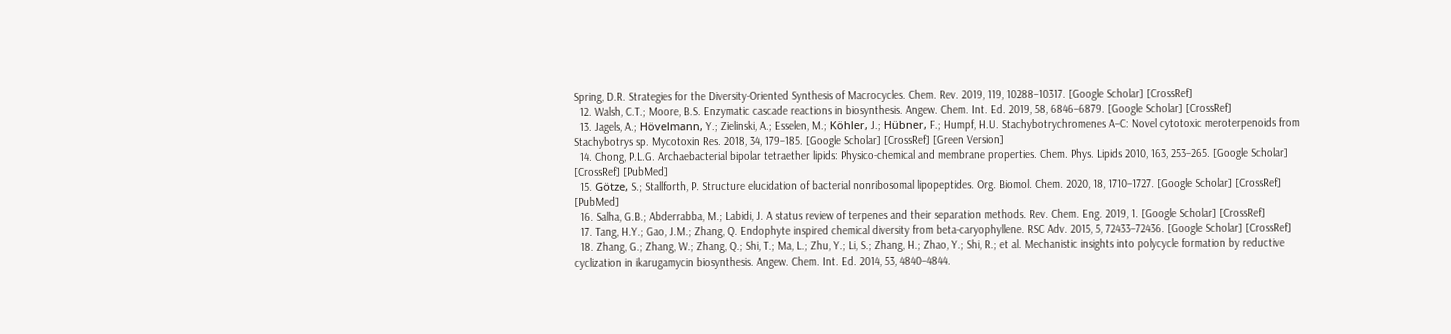Spring, D.R. Strategies for the Diversity-Oriented Synthesis of Macrocycles. Chem. Rev. 2019, 119, 10288–10317. [Google Scholar] [CrossRef]
  12. Walsh, C.T.; Moore, B.S. Enzymatic cascade reactions in biosynthesis. Angew. Chem. Int. Ed. 2019, 58, 6846–6879. [Google Scholar] [CrossRef]
  13. Jagels, A.; Hövelmann, Y.; Zielinski, A.; Esselen, M.; Köhler, J.; Hübner, F.; Humpf, H.U. Stachybotrychromenes A–C: Novel cytotoxic meroterpenoids from Stachybotrys sp. Mycotoxin Res. 2018, 34, 179–185. [Google Scholar] [CrossRef] [Green Version]
  14. Chong, P.L.G. Archaebacterial bipolar tetraether lipids: Physico-chemical and membrane properties. Chem. Phys. Lipids 2010, 163, 253–265. [Google Scholar] [CrossRef] [PubMed]
  15. Götze, S.; Stallforth, P. Structure elucidation of bacterial nonribosomal lipopeptides. Org. Biomol. Chem. 2020, 18, 1710–1727. [Google Scholar] [CrossRef] [PubMed]
  16. Salha, G.B.; Abderrabba, M.; Labidi, J. A status review of terpenes and their separation methods. Rev. Chem. Eng. 2019, 1. [Google Scholar] [CrossRef]
  17. Tang, H.Y.; Gao, J.M.; Zhang, Q. Endophyte inspired chemical diversity from beta-caryophyllene. RSC Adv. 2015, 5, 72433–72436. [Google Scholar] [CrossRef]
  18. Zhang, G.; Zhang, W.; Zhang, Q.; Shi, T.; Ma, L.; Zhu, Y.; Li, S.; Zhang, H.; Zhao, Y.; Shi, R.; et al. Mechanistic insights into polycycle formation by reductive cyclization in ikarugamycin biosynthesis. Angew. Chem. Int. Ed. 2014, 53, 4840–4844.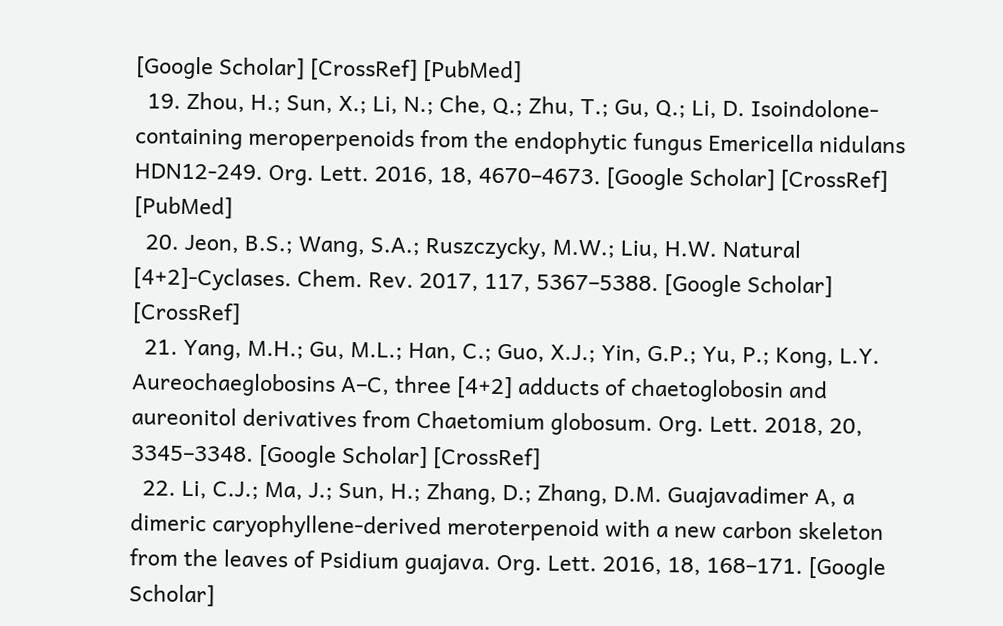[Google Scholar] [CrossRef] [PubMed]
  19. Zhou, H.; Sun, X.; Li, N.; Che, Q.; Zhu, T.; Gu, Q.; Li, D. Isoindolone-containing meroperpenoids from the endophytic fungus Emericella nidulans HDN12-249. Org. Lett. 2016, 18, 4670–4673. [Google Scholar] [CrossRef] [PubMed]
  20. Jeon, B.S.; Wang, S.A.; Ruszczycky, M.W.; Liu, H.W. Natural [4+2]-Cyclases. Chem. Rev. 2017, 117, 5367–5388. [Google Scholar] [CrossRef]
  21. Yang, M.H.; Gu, M.L.; Han, C.; Guo, X.J.; Yin, G.P.; Yu, P.; Kong, L.Y. Aureochaeglobosins A–C, three [4+2] adducts of chaetoglobosin and aureonitol derivatives from Chaetomium globosum. Org. Lett. 2018, 20, 3345–3348. [Google Scholar] [CrossRef]
  22. Li, C.J.; Ma, J.; Sun, H.; Zhang, D.; Zhang, D.M. Guajavadimer A, a dimeric caryophyllene-derived meroterpenoid with a new carbon skeleton from the leaves of Psidium guajava. Org. Lett. 2016, 18, 168–171. [Google Scholar]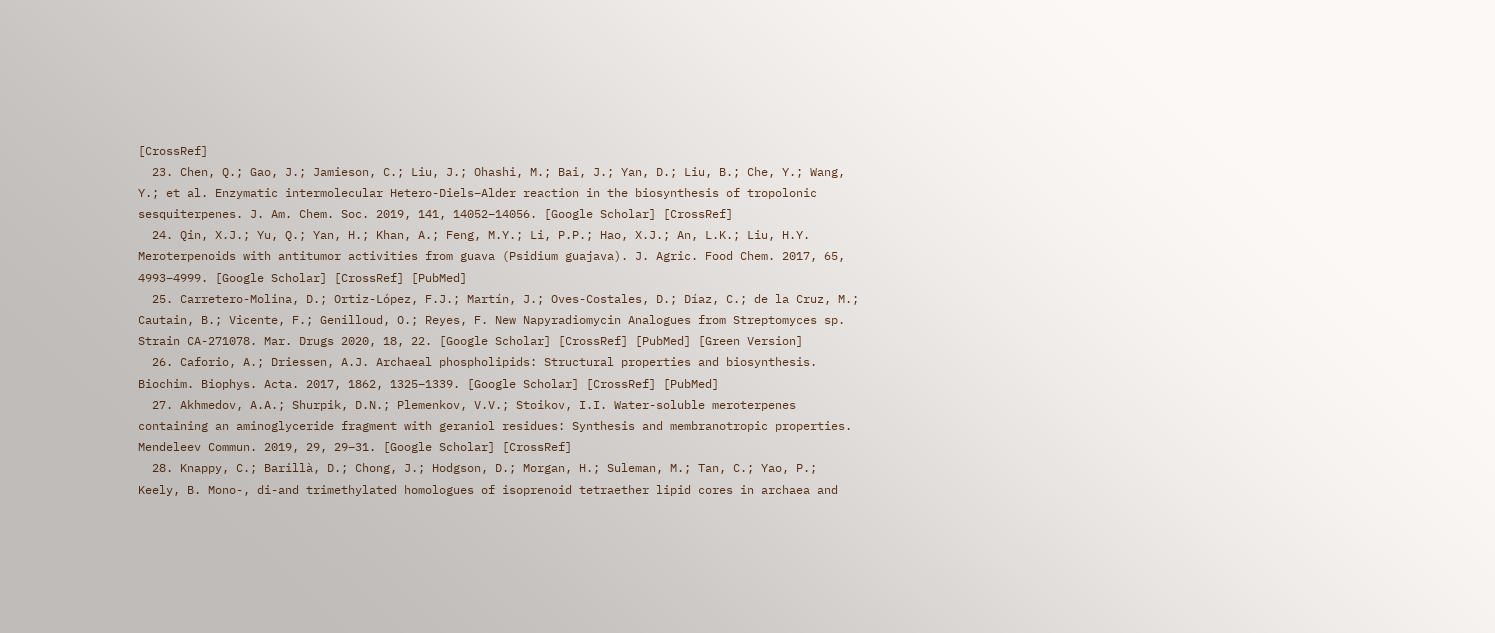[CrossRef]
  23. Chen, Q.; Gao, J.; Jamieson, C.; Liu, J.; Ohashi, M.; Bai, J.; Yan, D.; Liu, B.; Che, Y.; Wang, Y.; et al. Enzymatic intermolecular Hetero-Diels–Alder reaction in the biosynthesis of tropolonic sesquiterpenes. J. Am. Chem. Soc. 2019, 141, 14052–14056. [Google Scholar] [CrossRef]
  24. Qin, X.J.; Yu, Q.; Yan, H.; Khan, A.; Feng, M.Y.; Li, P.P.; Hao, X.J.; An, L.K.; Liu, H.Y. Meroterpenoids with antitumor activities from guava (Psidium guajava). J. Agric. Food Chem. 2017, 65, 4993–4999. [Google Scholar] [CrossRef] [PubMed]
  25. Carretero-Molina, D.; Ortiz-López, F.J.; Martín, J.; Oves-Costales, D.; Díaz, C.; de la Cruz, M.; Cautain, B.; Vicente, F.; Genilloud, O.; Reyes, F. New Napyradiomycin Analogues from Streptomyces sp. Strain CA-271078. Mar. Drugs 2020, 18, 22. [Google Scholar] [CrossRef] [PubMed] [Green Version]
  26. Caforio, A.; Driessen, A.J. Archaeal phospholipids: Structural properties and biosynthesis. Biochim. Biophys. Acta. 2017, 1862, 1325–1339. [Google Scholar] [CrossRef] [PubMed]
  27. Akhmedov, A.A.; Shurpik, D.N.; Plemenkov, V.V.; Stoikov, I.I. Water-soluble meroterpenes containing an aminoglyceride fragment with geraniol residues: Synthesis and membranotropic properties. Mendeleev Commun. 2019, 29, 29–31. [Google Scholar] [CrossRef]
  28. Knappy, C.; Barillà, D.; Chong, J.; Hodgson, D.; Morgan, H.; Suleman, M.; Tan, C.; Yao, P.; Keely, B. Mono-, di-and trimethylated homologues of isoprenoid tetraether lipid cores in archaea and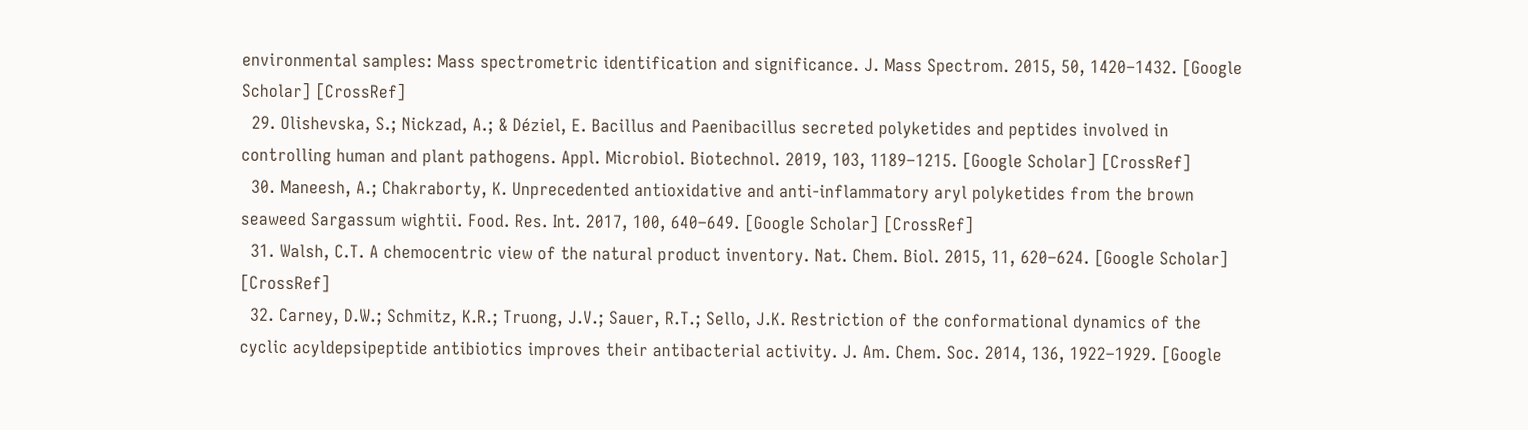environmental samples: Mass spectrometric identification and significance. J. Mass Spectrom. 2015, 50, 1420–1432. [Google Scholar] [CrossRef]
  29. Olishevska, S.; Nickzad, A.; & Déziel, E. Bacillus and Paenibacillus secreted polyketides and peptides involved in controlling human and plant pathogens. Appl. Microbiol. Biotechnol. 2019, 103, 1189–1215. [Google Scholar] [CrossRef]
  30. Maneesh, A.; Chakraborty, K. Unprecedented antioxidative and anti-inflammatory aryl polyketides from the brown seaweed Sargassum wightii. Food. Res. Int. 2017, 100, 640–649. [Google Scholar] [CrossRef]
  31. Walsh, C.T. A chemocentric view of the natural product inventory. Nat. Chem. Biol. 2015, 11, 620–624. [Google Scholar] [CrossRef]
  32. Carney, D.W.; Schmitz, K.R.; Truong, J.V.; Sauer, R.T.; Sello, J.K. Restriction of the conformational dynamics of the cyclic acyldepsipeptide antibiotics improves their antibacterial activity. J. Am. Chem. Soc. 2014, 136, 1922–1929. [Google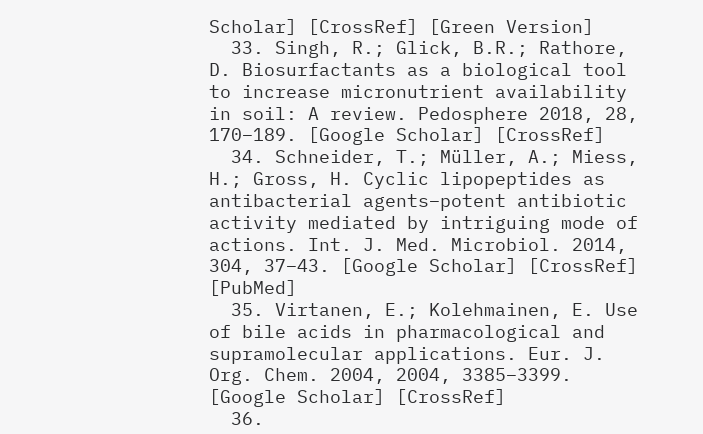Scholar] [CrossRef] [Green Version]
  33. Singh, R.; Glick, B.R.; Rathore, D. Biosurfactants as a biological tool to increase micronutrient availability in soil: A review. Pedosphere 2018, 28, 170–189. [Google Scholar] [CrossRef]
  34. Schneider, T.; Müller, A.; Miess, H.; Gross, H. Cyclic lipopeptides as antibacterial agents–potent antibiotic activity mediated by intriguing mode of actions. Int. J. Med. Microbiol. 2014, 304, 37–43. [Google Scholar] [CrossRef] [PubMed]
  35. Virtanen, E.; Kolehmainen, E. Use of bile acids in pharmacological and supramolecular applications. Eur. J. Org. Chem. 2004, 2004, 3385–3399. [Google Scholar] [CrossRef]
  36.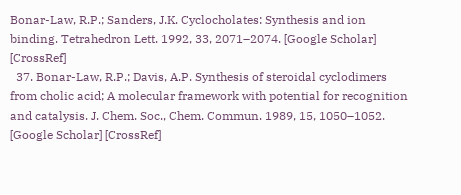Bonar-Law, R.P.; Sanders, J.K. Cyclocholates: Synthesis and ion binding. Tetrahedron Lett. 1992, 33, 2071–2074. [Google Scholar] [CrossRef]
  37. Bonar-Law, R.P.; Davis, A.P. Synthesis of steroidal cyclodimers from cholic acid; A molecular framework with potential for recognition and catalysis. J. Chem. Soc., Chem. Commun. 1989, 15, 1050–1052. [Google Scholar] [CrossRef]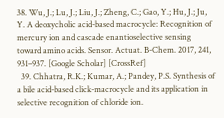38. Wu, J.; Lu, J.; Liu, J.; Zheng, C.; Gao, Y.; Hu, J.; Ju, Y. A deoxycholic acid-based macrocycle: Recognition of mercury ion and cascade enantioselective sensing toward amino acids. Sensor. Actuat. B-Chem. 2017, 241, 931–937. [Google Scholar] [CrossRef]
  39. Chhatra, R.K.; Kumar, A.; Pandey, P.S. Synthesis of a bile acid-based click-macrocycle and its application in selective recognition of chloride ion.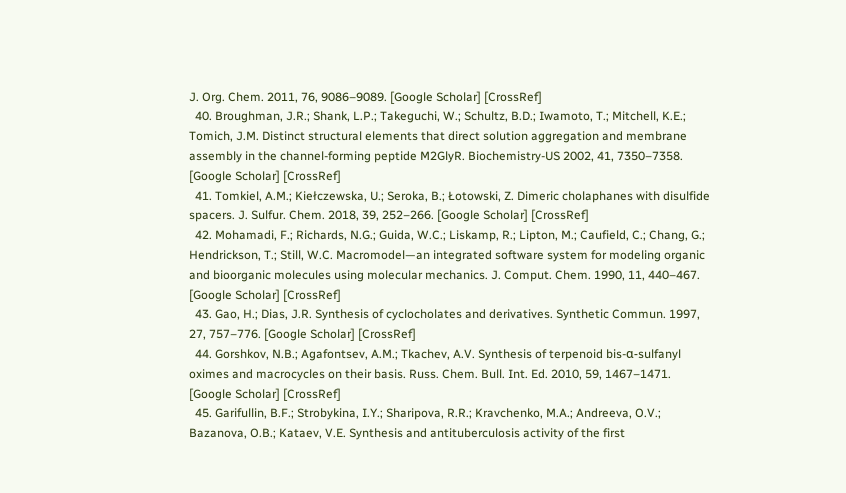J. Org. Chem. 2011, 76, 9086–9089. [Google Scholar] [CrossRef]
  40. Broughman, J.R.; Shank, L.P.; Takeguchi, W.; Schultz, B.D.; Iwamoto, T.; Mitchell, K.E.; Tomich, J.M. Distinct structural elements that direct solution aggregation and membrane assembly in the channel-forming peptide M2GlyR. Biochemistry-US 2002, 41, 7350–7358. [Google Scholar] [CrossRef]
  41. Tomkiel, A.M.; Kiełczewska, U.; Seroka, B.; Łotowski, Z. Dimeric cholaphanes with disulfide spacers. J. Sulfur. Chem. 2018, 39, 252–266. [Google Scholar] [CrossRef]
  42. Mohamadi, F.; Richards, N.G.; Guida, W.C.; Liskamp, R.; Lipton, M.; Caufield, C.; Chang, G.; Hendrickson, T.; Still, W.C. Macromodel—an integrated software system for modeling organic and bioorganic molecules using molecular mechanics. J. Comput. Chem. 1990, 11, 440–467. [Google Scholar] [CrossRef]
  43. Gao, H.; Dias, J.R. Synthesis of cyclocholates and derivatives. Synthetic Commun. 1997, 27, 757–776. [Google Scholar] [CrossRef]
  44. Gorshkov, N.B.; Agafontsev, A.M.; Tkachev, A.V. Synthesis of terpenoid bis-α-sulfanyl oximes and macrocycles on their basis. Russ. Chem. Bull. Int. Ed. 2010, 59, 1467–1471. [Google Scholar] [CrossRef]
  45. Garifullin, B.F.; Strobykina, I.Y.; Sharipova, R.R.; Kravchenko, M.A.; Andreeva, O.V.; Bazanova, O.B.; Kataev, V.E. Synthesis and antituberculosis activity of the first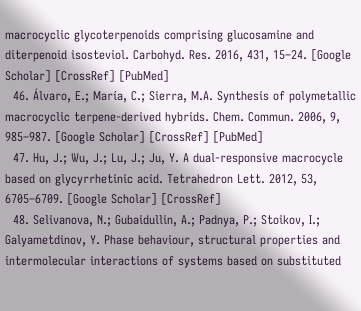macrocyclic glycoterpenoids comprising glucosamine and diterpenoid isosteviol. Carbohyd. Res. 2016, 431, 15–24. [Google Scholar] [CrossRef] [PubMed]
  46. Álvaro, E.; María, C.; Sierra, M.A. Synthesis of polymetallic macrocyclic terpene-derived hybrids. Chem. Commun. 2006, 9, 985–987. [Google Scholar] [CrossRef] [PubMed]
  47. Hu, J.; Wu, J.; Lu, J.; Ju, Y. A dual-responsive macrocycle based on glycyrrhetinic acid. Tetrahedron Lett. 2012, 53, 6705–6709. [Google Scholar] [CrossRef]
  48. Selivanova, N.; Gubaidullin, A.; Padnya, P.; Stoikov, I.; Galyametdinov, Y. Phase behaviour, structural properties and intermolecular interactions of systems based on substituted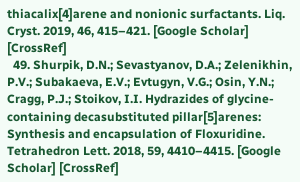thiacalix[4]arene and nonionic surfactants. Liq. Cryst. 2019, 46, 415–421. [Google Scholar] [CrossRef]
  49. Shurpik, D.N.; Sevastyanov, D.A.; Zelenikhin, P.V.; Subakaeva, E.V.; Evtugyn, V.G.; Osin, Y.N.; Cragg, P.J.; Stoikov, I.I. Hydrazides of glycine-containing decasubstituted pillar[5]arenes: Synthesis and encapsulation of Floxuridine. Tetrahedron Lett. 2018, 59, 4410–4415. [Google Scholar] [CrossRef]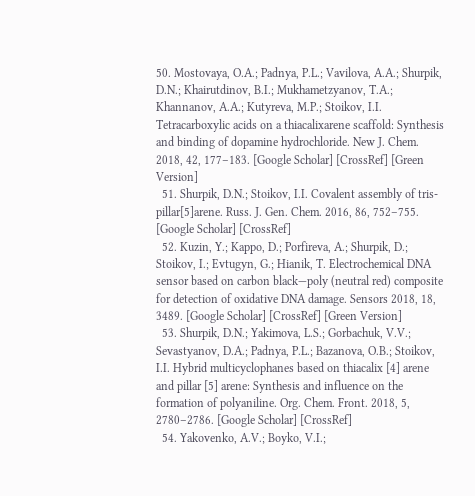50. Mostovaya, O.A.; Padnya, P.L.; Vavilova, A.A.; Shurpik, D.N.; Khairutdinov, B.I.; Mukhametzyanov, T.A.; Khannanov, A.A.; Kutyreva, M.P.; Stoikov, I.I. Tetracarboxylic acids on a thiacalixarene scaffold: Synthesis and binding of dopamine hydrochloride. New J. Chem. 2018, 42, 177–183. [Google Scholar] [CrossRef] [Green Version]
  51. Shurpik, D.N.; Stoikov, I.I. Covalent assembly of tris-pillar[5]arene. Russ. J. Gen. Chem. 2016, 86, 752–755. [Google Scholar] [CrossRef]
  52. Kuzin, Y.; Kappo, D.; Porfireva, A.; Shurpik, D.; Stoikov, I.; Evtugyn, G.; Hianik, T. Electrochemical DNA sensor based on carbon black—poly (neutral red) composite for detection of oxidative DNA damage. Sensors 2018, 18, 3489. [Google Scholar] [CrossRef] [Green Version]
  53. Shurpik, D.N.; Yakimova, L.S.; Gorbachuk, V.V.; Sevastyanov, D.A.; Padnya, P.L.; Bazanova, O.B.; Stoikov, I.I. Hybrid multicyclophanes based on thiacalix [4] arene and pillar [5] arene: Synthesis and influence on the formation of polyaniline. Org. Chem. Front. 2018, 5, 2780–2786. [Google Scholar] [CrossRef]
  54. Yakovenko, A.V.; Boyko, V.I.;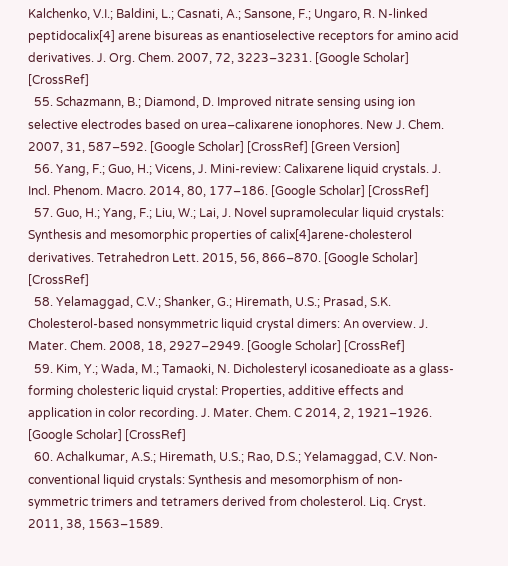Kalchenko, V.I.; Baldini, L.; Casnati, A.; Sansone, F.; Ungaro, R. N-linked peptidocalix[4] arene bisureas as enantioselective receptors for amino acid derivatives. J. Org. Chem. 2007, 72, 3223–3231. [Google Scholar] [CrossRef]
  55. Schazmann, B.; Diamond, D. Improved nitrate sensing using ion selective electrodes based on urea–calixarene ionophores. New J. Chem. 2007, 31, 587–592. [Google Scholar] [CrossRef] [Green Version]
  56. Yang, F.; Guo, H.; Vicens, J. Mini-review: Calixarene liquid crystals. J. Incl. Phenom. Macro. 2014, 80, 177–186. [Google Scholar] [CrossRef]
  57. Guo, H.; Yang, F.; Liu, W.; Lai, J. Novel supramolecular liquid crystals: Synthesis and mesomorphic properties of calix[4]arene-cholesterol derivatives. Tetrahedron Lett. 2015, 56, 866–870. [Google Scholar] [CrossRef]
  58. Yelamaggad, C.V.; Shanker, G.; Hiremath, U.S.; Prasad, S.K. Cholesterol-based nonsymmetric liquid crystal dimers: An overview. J. Mater. Chem. 2008, 18, 2927–2949. [Google Scholar] [CrossRef]
  59. Kim, Y.; Wada, M.; Tamaoki, N. Dicholesteryl icosanedioate as a glass-forming cholesteric liquid crystal: Properties, additive effects and application in color recording. J. Mater. Chem. C 2014, 2, 1921–1926. [Google Scholar] [CrossRef]
  60. Achalkumar, A.S.; Hiremath, U.S.; Rao, D.S.; Yelamaggad, C.V. Non-conventional liquid crystals: Synthesis and mesomorphism of non-symmetric trimers and tetramers derived from cholesterol. Liq. Cryst. 2011, 38, 1563–1589.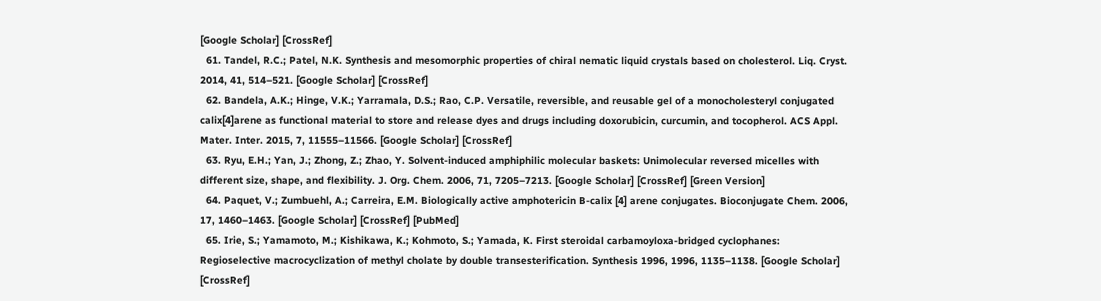[Google Scholar] [CrossRef]
  61. Tandel, R.C.; Patel, N.K. Synthesis and mesomorphic properties of chiral nematic liquid crystals based on cholesterol. Liq. Cryst. 2014, 41, 514–521. [Google Scholar] [CrossRef]
  62. Bandela, A.K.; Hinge, V.K.; Yarramala, D.S.; Rao, C.P. Versatile, reversible, and reusable gel of a monocholesteryl conjugated calix[4]arene as functional material to store and release dyes and drugs including doxorubicin, curcumin, and tocopherol. ACS Appl. Mater. Inter. 2015, 7, 11555–11566. [Google Scholar] [CrossRef]
  63. Ryu, E.H.; Yan, J.; Zhong, Z.; Zhao, Y. Solvent-induced amphiphilic molecular baskets: Unimolecular reversed micelles with different size, shape, and flexibility. J. Org. Chem. 2006, 71, 7205–7213. [Google Scholar] [CrossRef] [Green Version]
  64. Paquet, V.; Zumbuehl, A.; Carreira, E.M. Biologically active amphotericin B-calix [4] arene conjugates. Bioconjugate Chem. 2006, 17, 1460–1463. [Google Scholar] [CrossRef] [PubMed]
  65. Irie, S.; Yamamoto, M.; Kishikawa, K.; Kohmoto, S.; Yamada, K. First steroidal carbamoyloxa-bridged cyclophanes: Regioselective macrocyclization of methyl cholate by double transesterification. Synthesis 1996, 1996, 1135–1138. [Google Scholar] [CrossRef]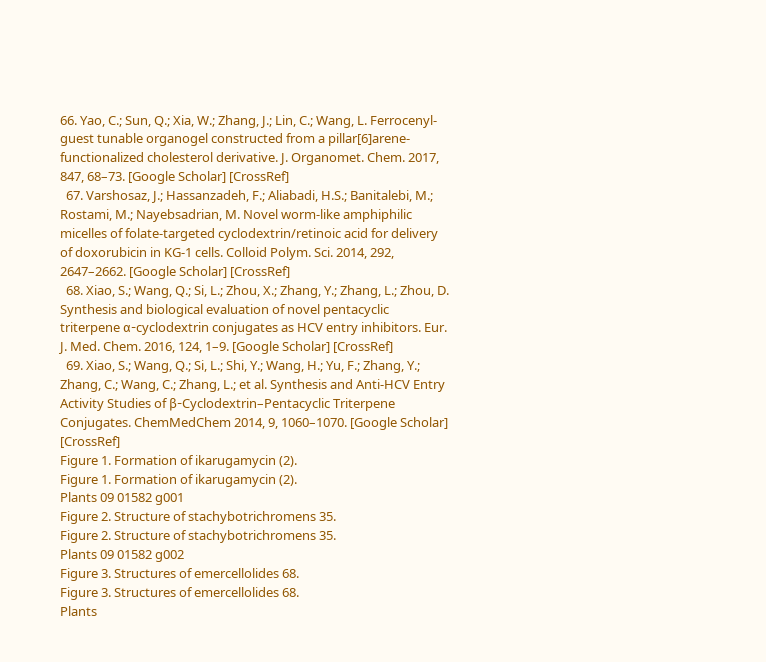66. Yao, C.; Sun, Q.; Xia, W.; Zhang, J.; Lin, C.; Wang, L. Ferrocenyl-guest tunable organogel constructed from a pillar[6]arene-functionalized cholesterol derivative. J. Organomet. Chem. 2017, 847, 68–73. [Google Scholar] [CrossRef]
  67. Varshosaz, J.; Hassanzadeh, F.; Aliabadi, H.S.; Banitalebi, M.; Rostami, M.; Nayebsadrian, M. Novel worm-like amphiphilic micelles of folate-targeted cyclodextrin/retinoic acid for delivery of doxorubicin in KG-1 cells. Colloid Polym. Sci. 2014, 292, 2647–2662. [Google Scholar] [CrossRef]
  68. Xiao, S.; Wang, Q.; Si, L.; Zhou, X.; Zhang, Y.; Zhang, L.; Zhou, D. Synthesis and biological evaluation of novel pentacyclic triterpene α-cyclodextrin conjugates as HCV entry inhibitors. Eur. J. Med. Chem. 2016, 124, 1–9. [Google Scholar] [CrossRef]
  69. Xiao, S.; Wang, Q.; Si, L.; Shi, Y.; Wang, H.; Yu, F.; Zhang, Y.; Zhang, C.; Wang, C.; Zhang, L.; et al. Synthesis and Anti-HCV Entry Activity Studies of β-Cyclodextrin–Pentacyclic Triterpene Conjugates. ChemMedChem 2014, 9, 1060–1070. [Google Scholar] [CrossRef]
Figure 1. Formation of ikarugamycin (2).
Figure 1. Formation of ikarugamycin (2).
Plants 09 01582 g001
Figure 2. Structure of stachybotrichromens 35.
Figure 2. Structure of stachybotrichromens 35.
Plants 09 01582 g002
Figure 3. Structures of emercellolides 68.
Figure 3. Structures of emercellolides 68.
Plants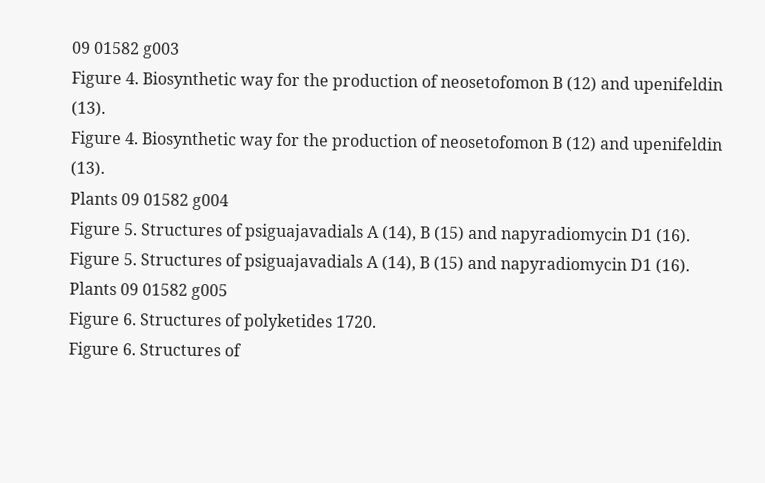09 01582 g003
Figure 4. Biosynthetic way for the production of neosetofomon B (12) and upenifeldin (13).
Figure 4. Biosynthetic way for the production of neosetofomon B (12) and upenifeldin (13).
Plants 09 01582 g004
Figure 5. Structures of psiguajavadials A (14), B (15) and napyradiomycin D1 (16).
Figure 5. Structures of psiguajavadials A (14), B (15) and napyradiomycin D1 (16).
Plants 09 01582 g005
Figure 6. Structures of polyketides 1720.
Figure 6. Structures of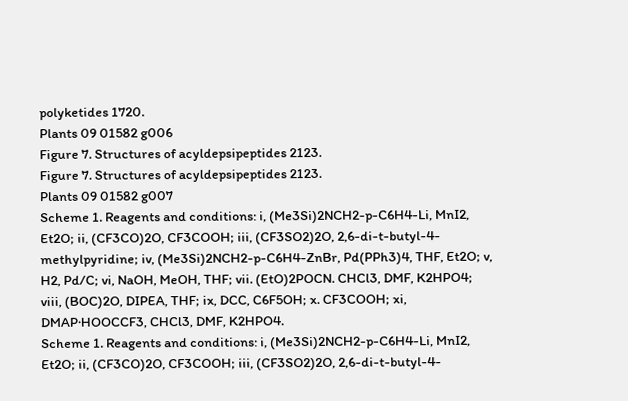polyketides 1720.
Plants 09 01582 g006
Figure 7. Structures of acyldepsipeptides 2123.
Figure 7. Structures of acyldepsipeptides 2123.
Plants 09 01582 g007
Scheme 1. Reagents and conditions: i, (Me3Si)2NCH2-p-C6H4-Li, MnI2, Et2O; ii, (CF3CO)2O, CF3COOH; iii, (CF3SO2)2O, 2,6-di-t-butyl-4-methylpyridine; iv, (Me3Si)2NCH2-p-C6H4-ZnBr, Pd(PPh3)4, THF, Et2O; v, H2, Pd/C; vi, NaOH, MeOH, THF; vii. (EtO)2POCN. CHCl3, DMF, K2HPO4; viii, (BOC)2O, DIPEA, THF; ix, DCC, C6F5OH; x. CF3COOH; xi, DMAP∙HOOCCF3, CHCl3, DMF, K2HPO4.
Scheme 1. Reagents and conditions: i, (Me3Si)2NCH2-p-C6H4-Li, MnI2, Et2O; ii, (CF3CO)2O, CF3COOH; iii, (CF3SO2)2O, 2,6-di-t-butyl-4-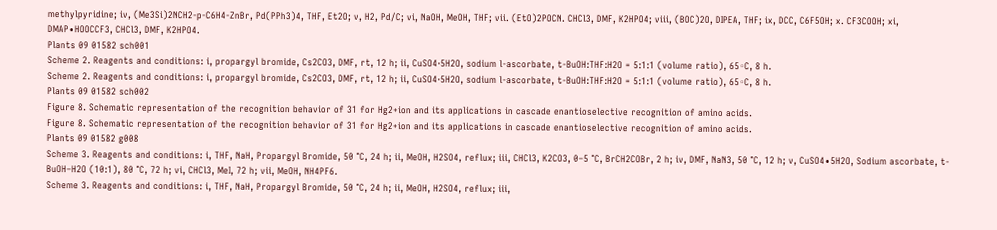methylpyridine; iv, (Me3Si)2NCH2-p-C6H4-ZnBr, Pd(PPh3)4, THF, Et2O; v, H2, Pd/C; vi, NaOH, MeOH, THF; vii. (EtO)2POCN. CHCl3, DMF, K2HPO4; viii, (BOC)2O, DIPEA, THF; ix, DCC, C6F5OH; x. CF3COOH; xi, DMAP∙HOOCCF3, CHCl3, DMF, K2HPO4.
Plants 09 01582 sch001
Scheme 2. Reagents and conditions: i, propargyl bromide, Cs2CO3, DMF, rt, 12 h; ii, CuSO4·5H2O, sodium l-ascorbate, t-BuOH:THF:H2O = 5:1:1 (volume ratio), 65◦C, 8 h.
Scheme 2. Reagents and conditions: i, propargyl bromide, Cs2CO3, DMF, rt, 12 h; ii, CuSO4·5H2O, sodium l-ascorbate, t-BuOH:THF:H2O = 5:1:1 (volume ratio), 65◦C, 8 h.
Plants 09 01582 sch002
Figure 8. Schematic representation of the recognition behavior of 31 for Hg2+ion and its applications in cascade enantioselective recognition of amino acids.
Figure 8. Schematic representation of the recognition behavior of 31 for Hg2+ion and its applications in cascade enantioselective recognition of amino acids.
Plants 09 01582 g008
Scheme 3. Reagents and conditions: i, THF, NaH, Propargyl Bromide, 50 °C, 24 h; ii, MeOH, H2SO4, reflux; iii, CHCl3, K2CO3, 0–5 °C, BrCH2COBr, 2 h; iv, DMF, NaN3, 50 °C, 12 h; v, CuSO4∙5H2O, Sodium ascorbate, t-BuOH–H2O (10:1), 80 °C, 72 h; vi, CHCl3, MeI, 72 h; vii, MeOH, NH4PF6.
Scheme 3. Reagents and conditions: i, THF, NaH, Propargyl Bromide, 50 °C, 24 h; ii, MeOH, H2SO4, reflux; iii,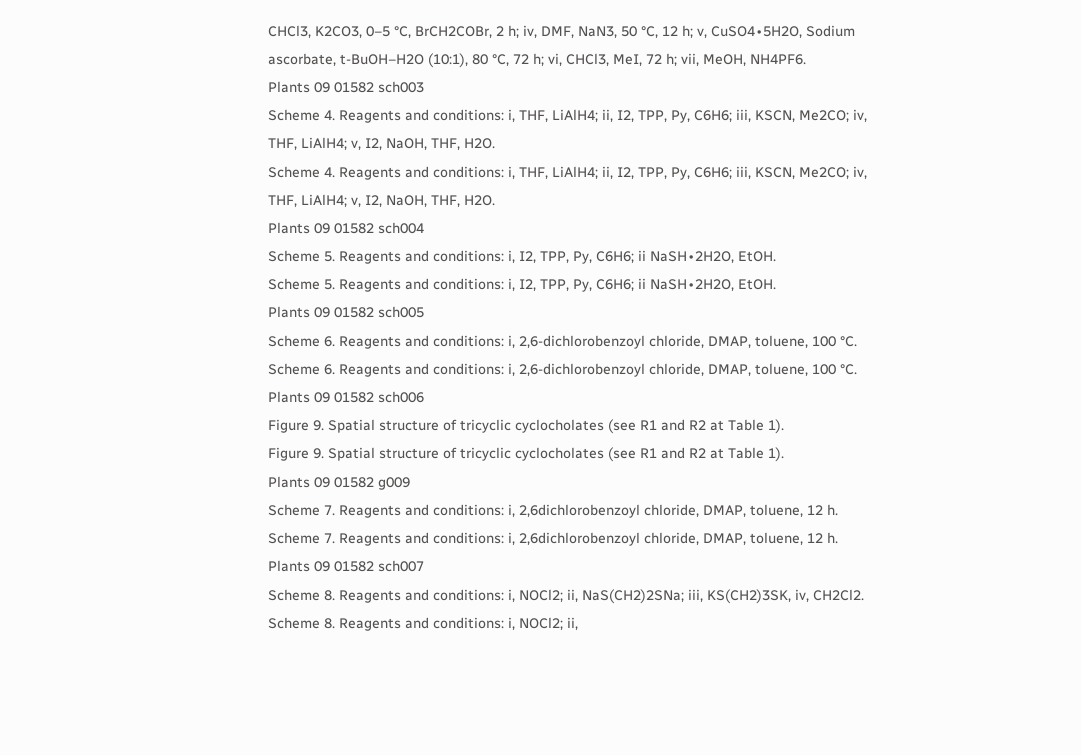CHCl3, K2CO3, 0–5 °C, BrCH2COBr, 2 h; iv, DMF, NaN3, 50 °C, 12 h; v, CuSO4∙5H2O, Sodium ascorbate, t-BuOH–H2O (10:1), 80 °C, 72 h; vi, CHCl3, MeI, 72 h; vii, MeOH, NH4PF6.
Plants 09 01582 sch003
Scheme 4. Reagents and conditions: i, THF, LiAlH4; ii, I2, TPP, Py, C6H6; iii, KSCN, Me2CO; iv, THF, LiAlH4; v, I2, NaOH, THF, H2O.
Scheme 4. Reagents and conditions: i, THF, LiAlH4; ii, I2, TPP, Py, C6H6; iii, KSCN, Me2CO; iv, THF, LiAlH4; v, I2, NaOH, THF, H2O.
Plants 09 01582 sch004
Scheme 5. Reagents and conditions: i, I2, TPP, Py, C6H6; ii NaSH∙2H2O, EtOH.
Scheme 5. Reagents and conditions: i, I2, TPP, Py, C6H6; ii NaSH∙2H2O, EtOH.
Plants 09 01582 sch005
Scheme 6. Reagents and conditions: i, 2,6-dichlorobenzoyl chloride, DMAP, toluene, 100 °C.
Scheme 6. Reagents and conditions: i, 2,6-dichlorobenzoyl chloride, DMAP, toluene, 100 °C.
Plants 09 01582 sch006
Figure 9. Spatial structure of tricyclic cyclocholates (see R1 and R2 at Table 1).
Figure 9. Spatial structure of tricyclic cyclocholates (see R1 and R2 at Table 1).
Plants 09 01582 g009
Scheme 7. Reagents and conditions: i, 2,6dichlorobenzoyl chloride, DMAP, toluene, 12 h.
Scheme 7. Reagents and conditions: i, 2,6dichlorobenzoyl chloride, DMAP, toluene, 12 h.
Plants 09 01582 sch007
Scheme 8. Reagents and conditions: i, NOCl2; ii, NaS(CH2)2SNa; iii, KS(CH2)3SK, iv, CH2Cl2.
Scheme 8. Reagents and conditions: i, NOCl2; ii,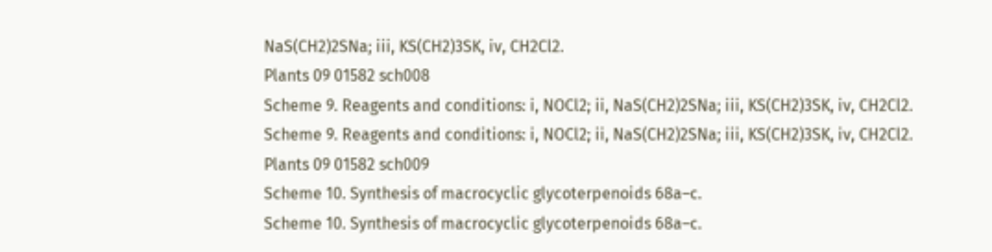NaS(CH2)2SNa; iii, KS(CH2)3SK, iv, CH2Cl2.
Plants 09 01582 sch008
Scheme 9. Reagents and conditions: i, NOCl2; ii, NaS(CH2)2SNa; iii, KS(CH2)3SK, iv, CH2Cl2.
Scheme 9. Reagents and conditions: i, NOCl2; ii, NaS(CH2)2SNa; iii, KS(CH2)3SK, iv, CH2Cl2.
Plants 09 01582 sch009
Scheme 10. Synthesis of macrocyclic glycoterpenoids 68a–c.
Scheme 10. Synthesis of macrocyclic glycoterpenoids 68a–c.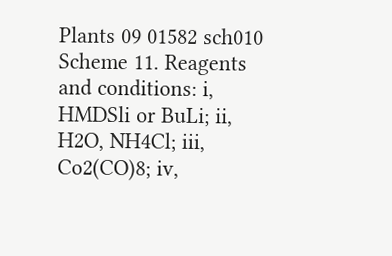Plants 09 01582 sch010
Scheme 11. Reagents and conditions: i, HMDSli or BuLi; ii, H2O, NH4Cl; iii, Co2(CO)8; iv,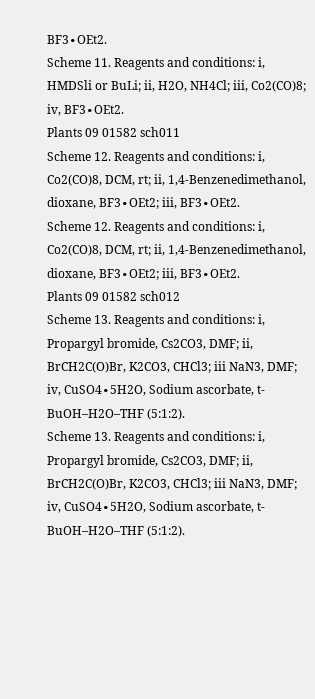BF3∙OEt2.
Scheme 11. Reagents and conditions: i, HMDSli or BuLi; ii, H2O, NH4Cl; iii, Co2(CO)8; iv, BF3∙OEt2.
Plants 09 01582 sch011
Scheme 12. Reagents and conditions: i, Co2(CO)8, DCM, rt; ii, 1,4-Benzenedimethanol, dioxane, BF3∙OEt2; iii, BF3∙OEt2.
Scheme 12. Reagents and conditions: i, Co2(CO)8, DCM, rt; ii, 1,4-Benzenedimethanol, dioxane, BF3∙OEt2; iii, BF3∙OEt2.
Plants 09 01582 sch012
Scheme 13. Reagents and conditions: i, Propargyl bromide, Cs2CO3, DMF; ii, BrCH2C(O)Br, K2CO3, CHCl3; iii NaN3, DMF; iv, CuSO4∙5H2O, Sodium ascorbate, t-BuOH–H2O–THF (5:1:2).
Scheme 13. Reagents and conditions: i, Propargyl bromide, Cs2CO3, DMF; ii, BrCH2C(O)Br, K2CO3, CHCl3; iii NaN3, DMF; iv, CuSO4∙5H2O, Sodium ascorbate, t-BuOH–H2O–THF (5:1:2).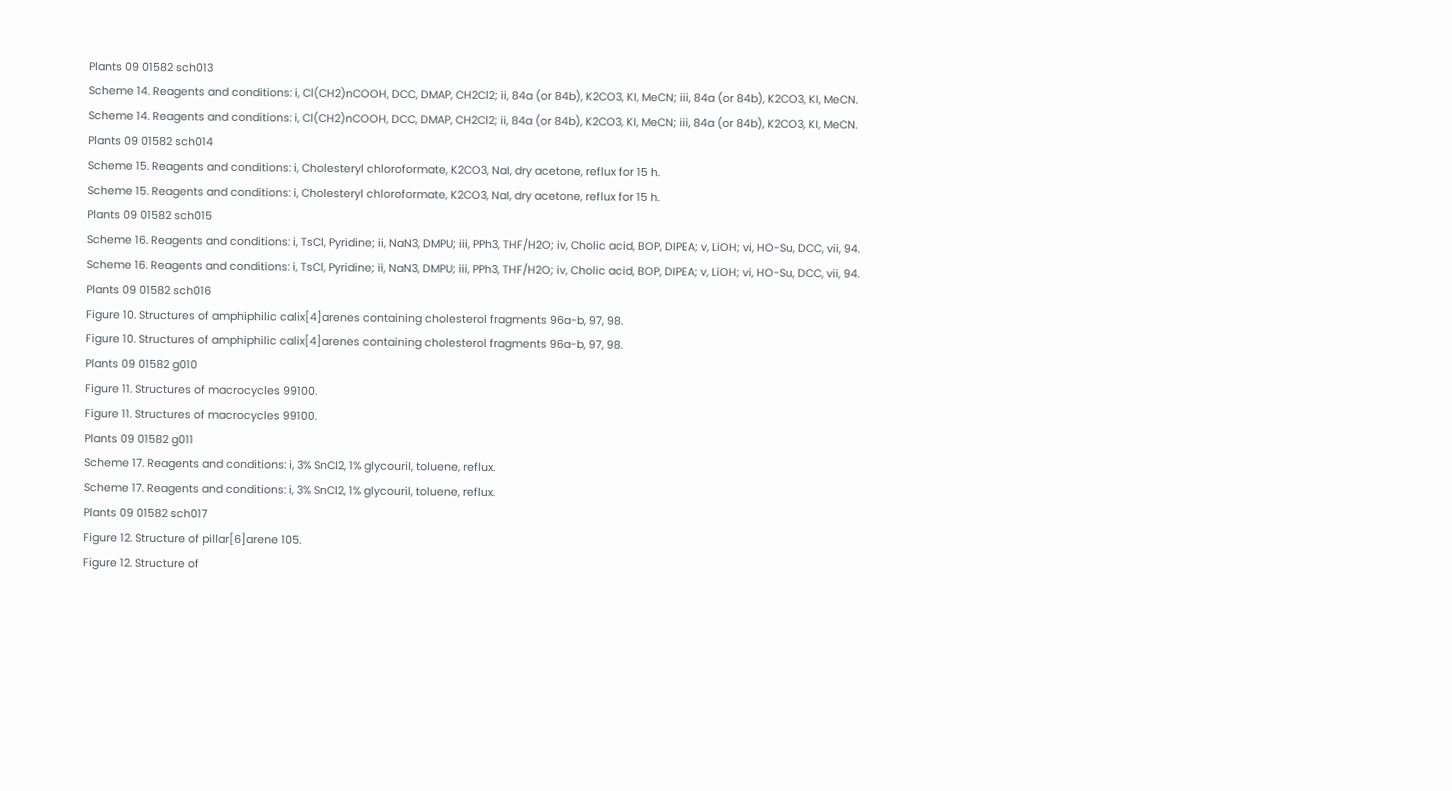Plants 09 01582 sch013
Scheme 14. Reagents and conditions: i, Cl(CH2)nCOOH, DCC, DMAP, CH2Cl2; ii, 84a (or 84b), K2CO3, KI, MeCN; iii, 84a (or 84b), K2CO3, KI, MeCN.
Scheme 14. Reagents and conditions: i, Cl(CH2)nCOOH, DCC, DMAP, CH2Cl2; ii, 84a (or 84b), K2CO3, KI, MeCN; iii, 84a (or 84b), K2CO3, KI, MeCN.
Plants 09 01582 sch014
Scheme 15. Reagents and conditions: i, Cholesteryl chloroformate, K2CO3, NaI, dry acetone, reflux for 15 h.
Scheme 15. Reagents and conditions: i, Cholesteryl chloroformate, K2CO3, NaI, dry acetone, reflux for 15 h.
Plants 09 01582 sch015
Scheme 16. Reagents and conditions: i, TsCl, Pyridine; ii, NaN3, DMPU; iii, PPh3, THF/H2O; iv, Cholic acid, BOP, DIPEA; v, LiOH; vi, HO-Su, DCC, vii, 94.
Scheme 16. Reagents and conditions: i, TsCl, Pyridine; ii, NaN3, DMPU; iii, PPh3, THF/H2O; iv, Cholic acid, BOP, DIPEA; v, LiOH; vi, HO-Su, DCC, vii, 94.
Plants 09 01582 sch016
Figure 10. Structures of amphiphilic calix[4]arenes containing cholesterol fragments 96a-b, 97, 98.
Figure 10. Structures of amphiphilic calix[4]arenes containing cholesterol fragments 96a-b, 97, 98.
Plants 09 01582 g010
Figure 11. Structures of macrocycles 99100.
Figure 11. Structures of macrocycles 99100.
Plants 09 01582 g011
Scheme 17. Reagents and conditions: i, 3% SnCl2, 1% glycouril, toluene, reflux.
Scheme 17. Reagents and conditions: i, 3% SnCl2, 1% glycouril, toluene, reflux.
Plants 09 01582 sch017
Figure 12. Structure of pillar[6]arene 105.
Figure 12. Structure of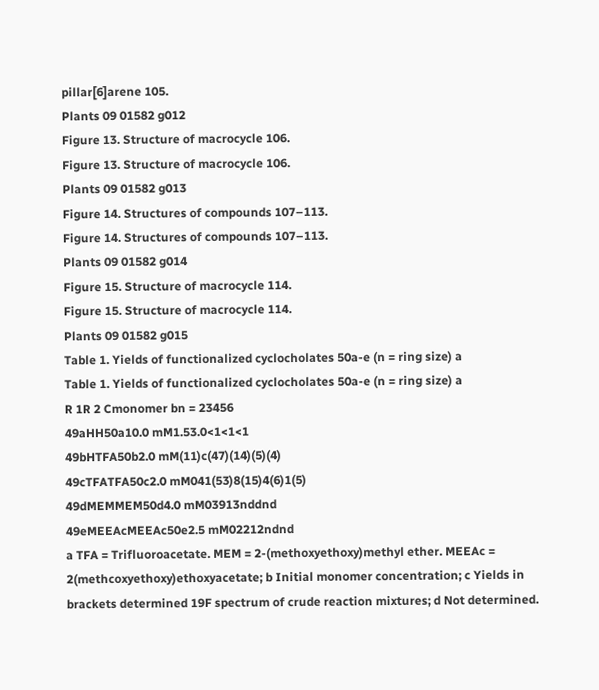pillar[6]arene 105.
Plants 09 01582 g012
Figure 13. Structure of macrocycle 106.
Figure 13. Structure of macrocycle 106.
Plants 09 01582 g013
Figure 14. Structures of compounds 107–113.
Figure 14. Structures of compounds 107–113.
Plants 09 01582 g014
Figure 15. Structure of macrocycle 114.
Figure 15. Structure of macrocycle 114.
Plants 09 01582 g015
Table 1. Yields of functionalized cyclocholates 50a-e (n = ring size) a
Table 1. Yields of functionalized cyclocholates 50a-e (n = ring size) a
R 1R 2 Cmonomer bn = 23456
49aHH50a10.0 mM1.53.0<1<1<1
49bHTFA50b2.0 mM(11)c(47)(14)(5)(4)
49cTFATFA50c2.0 mM041(53)8(15)4(6)1(5)
49dMEMMEM50d4.0 mM03913nddnd
49eMEEAcMEEAc50e2.5 mM02212ndnd
a TFA = Trifluoroacetate. MEM = 2-(methoxyethoxy)methyl ether. MEEAc = 2(methcoxyethoxy)ethoxyacetate; b Initial monomer concentration; c Yields in brackets determined 19F spectrum of crude reaction mixtures; d Not determined.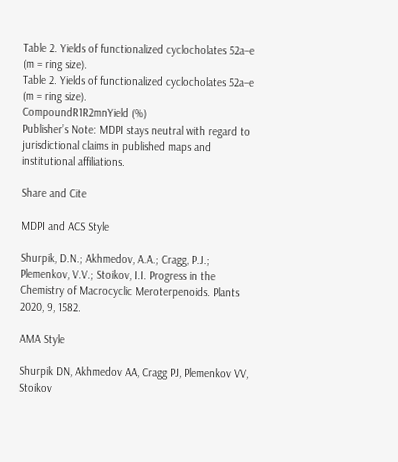Table 2. Yields of functionalized cyclocholates 52a–e (m = ring size).
Table 2. Yields of functionalized cyclocholates 52a–e (m = ring size).
CompoundR1R2mnYield (%)
Publisher’s Note: MDPI stays neutral with regard to jurisdictional claims in published maps and institutional affiliations.

Share and Cite

MDPI and ACS Style

Shurpik, D.N.; Akhmedov, A.A.; Cragg, P.J.; Plemenkov, V.V.; Stoikov, I.I. Progress in the Chemistry of Macrocyclic Meroterpenoids. Plants 2020, 9, 1582.

AMA Style

Shurpik DN, Akhmedov AA, Cragg PJ, Plemenkov VV, Stoikov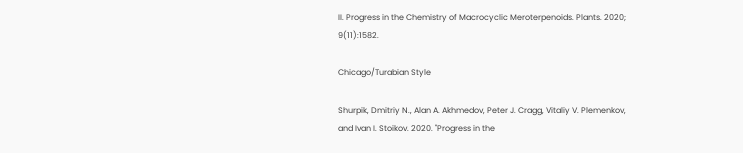II. Progress in the Chemistry of Macrocyclic Meroterpenoids. Plants. 2020; 9(11):1582.

Chicago/Turabian Style

Shurpik, Dmitriy N., Alan A. Akhmedov, Peter J. Cragg, Vitaliy V. Plemenkov, and Ivan I. Stoikov. 2020. "Progress in the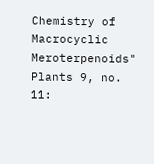Chemistry of Macrocyclic Meroterpenoids" Plants 9, no. 11: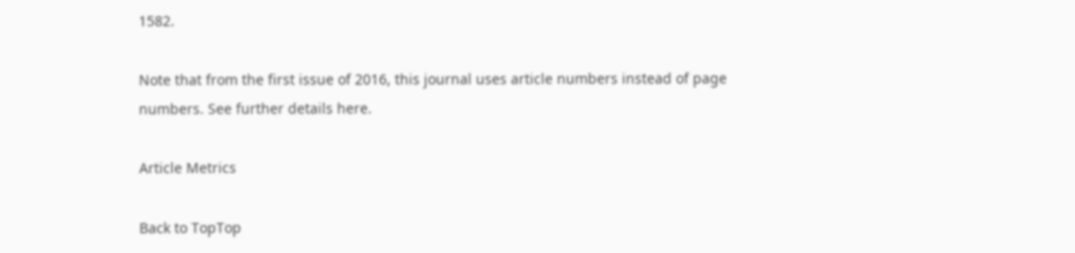1582.

Note that from the first issue of 2016, this journal uses article numbers instead of page numbers. See further details here.

Article Metrics

Back to TopTop